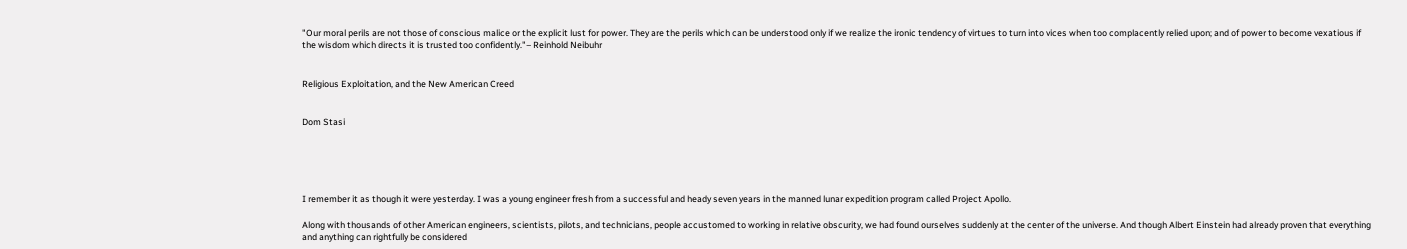"Our moral perils are not those of conscious malice or the explicit lust for power. They are the perils which can be understood only if we realize the ironic tendency of virtues to turn into vices when too complacently relied upon; and of power to become vexatious if the wisdom which directs it is trusted too confidently."– Reinhold Neibuhr


Religious Exploitation, and the New American Creed


Dom Stasi





I remember it as though it were yesterday. I was a young engineer fresh from a successful and heady seven years in the manned lunar expedition program called Project Apollo.

Along with thousands of other American engineers, scientists, pilots, and technicians, people accustomed to working in relative obscurity, we had found ourselves suddenly at the center of the universe. And though Albert Einstein had already proven that everything and anything can rightfully be considered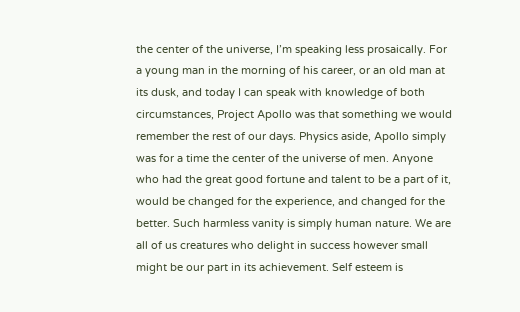the center of the universe, I’m speaking less prosaically. For a young man in the morning of his career, or an old man at its dusk, and today I can speak with knowledge of both circumstances, Project Apollo was that something we would remember the rest of our days. Physics aside, Apollo simply was for a time the center of the universe of men. Anyone who had the great good fortune and talent to be a part of it, would be changed for the experience, and changed for the better. Such harmless vanity is simply human nature. We are all of us creatures who delight in success however small might be our part in its achievement. Self esteem is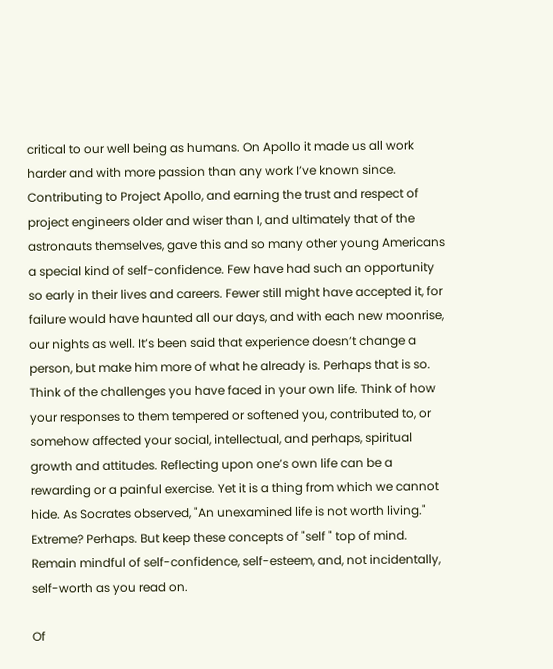critical to our well being as humans. On Apollo it made us all work harder and with more passion than any work I’ve known since. Contributing to Project Apollo, and earning the trust and respect of project engineers older and wiser than I, and ultimately that of the astronauts themselves, gave this and so many other young Americans a special kind of self-confidence. Few have had such an opportunity so early in their lives and careers. Fewer still might have accepted it, for failure would have haunted all our days, and with each new moonrise, our nights as well. It’s been said that experience doesn’t change a person, but make him more of what he already is. Perhaps that is so. Think of the challenges you have faced in your own life. Think of how your responses to them tempered or softened you, contributed to, or somehow affected your social, intellectual, and perhaps, spiritual growth and attitudes. Reflecting upon one’s own life can be a rewarding or a painful exercise. Yet it is a thing from which we cannot hide. As Socrates observed, "An unexamined life is not worth living." Extreme? Perhaps. But keep these concepts of "self " top of mind. Remain mindful of self-confidence, self-esteem, and, not incidentally, self-worth as you read on.

Of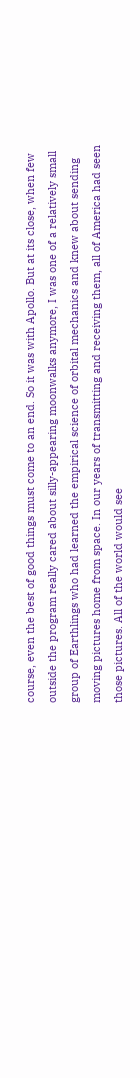course, even the best of good things must come to an end. So it was with Apollo. But at its close, when few outside the program really cared about silly-appearing moonwalks anymore, I was one of a relatively small group of Earthlings who had learned the empirical science of orbital mechanics and knew about sending moving pictures home from space. In our years of transmitting and receiving them, all of America had seen those pictures. All of the world would see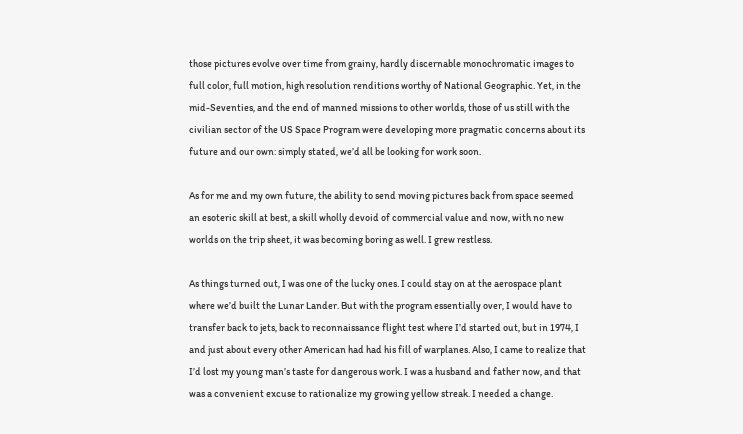those pictures evolve over time from grainy, hardly discernable monochromatic images to full color, full motion, high resolution renditions worthy of National Geographic. Yet, in the mid-Seventies, and the end of manned missions to other worlds, those of us still with the civilian sector of the US Space Program were developing more pragmatic concerns about its future and our own: simply stated, we’d all be looking for work soon.

As for me and my own future, the ability to send moving pictures back from space seemed an esoteric skill at best, a skill wholly devoid of commercial value and now, with no new worlds on the trip sheet, it was becoming boring as well. I grew restless.

As things turned out, I was one of the lucky ones. I could stay on at the aerospace plant where we’d built the Lunar Lander. But with the program essentially over, I would have to transfer back to jets, back to reconnaissance flight test where I’d started out, but in 1974, I and just about every other American had had his fill of warplanes. Also, I came to realize that I’d lost my young man’s taste for dangerous work. I was a husband and father now, and that was a convenient excuse to rationalize my growing yellow streak. I needed a change.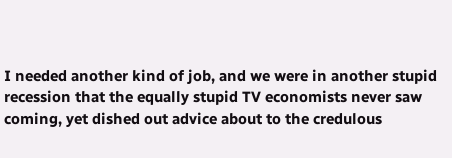I needed another kind of job, and we were in another stupid recession that the equally stupid TV economists never saw coming, yet dished out advice about to the credulous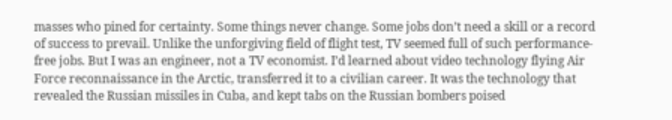masses who pined for certainty. Some things never change. Some jobs don’t need a skill or a record of success to prevail. Unlike the unforgiving field of flight test, TV seemed full of such performance-free jobs. But I was an engineer, not a TV economist. I’d learned about video technology flying Air Force reconnaissance in the Arctic, transferred it to a civilian career. It was the technology that revealed the Russian missiles in Cuba, and kept tabs on the Russian bombers poised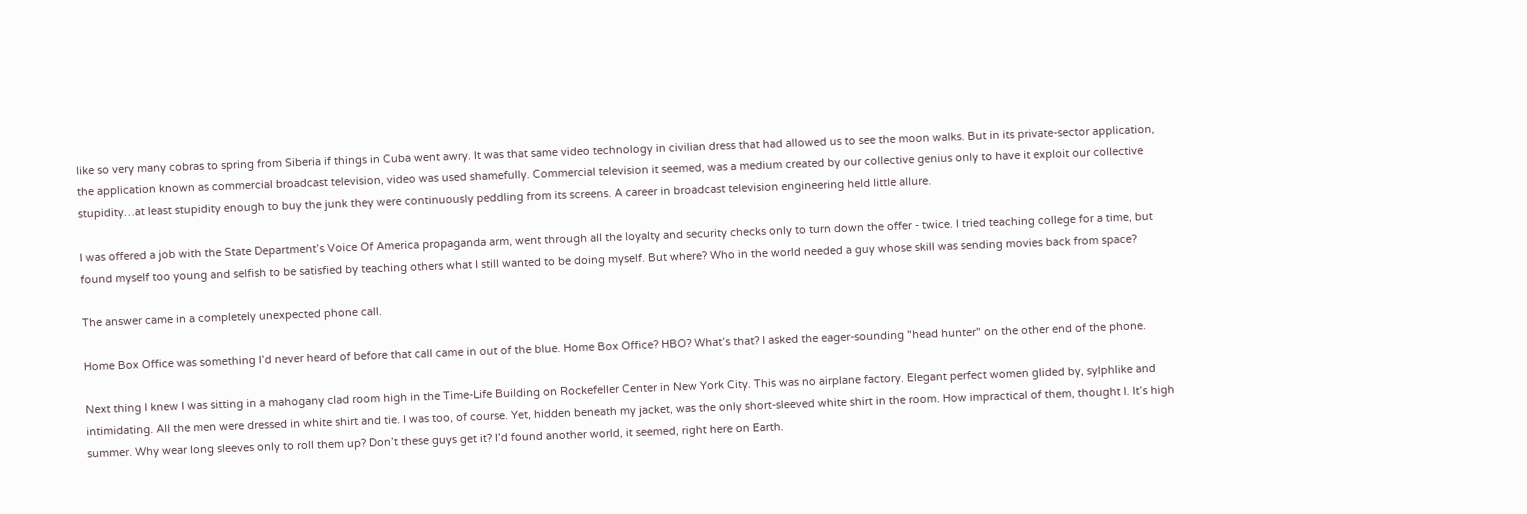like so very many cobras to spring from Siberia if things in Cuba went awry. It was that same video technology in civilian dress that had allowed us to see the moon walks. But in its private-sector application, the application known as commercial broadcast television, video was used shamefully. Commercial television it seemed, was a medium created by our collective genius only to have it exploit our collective stupidity…at least stupidity enough to buy the junk they were continuously peddling from its screens. A career in broadcast television engineering held little allure.

I was offered a job with the State Department’s Voice Of America propaganda arm, went through all the loyalty and security checks only to turn down the offer - twice. I tried teaching college for a time, but found myself too young and selfish to be satisfied by teaching others what I still wanted to be doing myself. But where? Who in the world needed a guy whose skill was sending movies back from space?

The answer came in a completely unexpected phone call.

Home Box Office was something I’d never heard of before that call came in out of the blue. Home Box Office? HBO? What’s that? I asked the eager-sounding "head hunter" on the other end of the phone.

Next thing I knew I was sitting in a mahogany clad room high in the Time-Life Building on Rockefeller Center in New York City. This was no airplane factory. Elegant perfect women glided by, sylphlike and intimidating. All the men were dressed in white shirt and tie. I was too, of course. Yet, hidden beneath my jacket, was the only short-sleeved white shirt in the room. How impractical of them, thought I. It’s high summer. Why wear long sleeves only to roll them up? Don’t these guys get it? I’d found another world, it seemed, right here on Earth.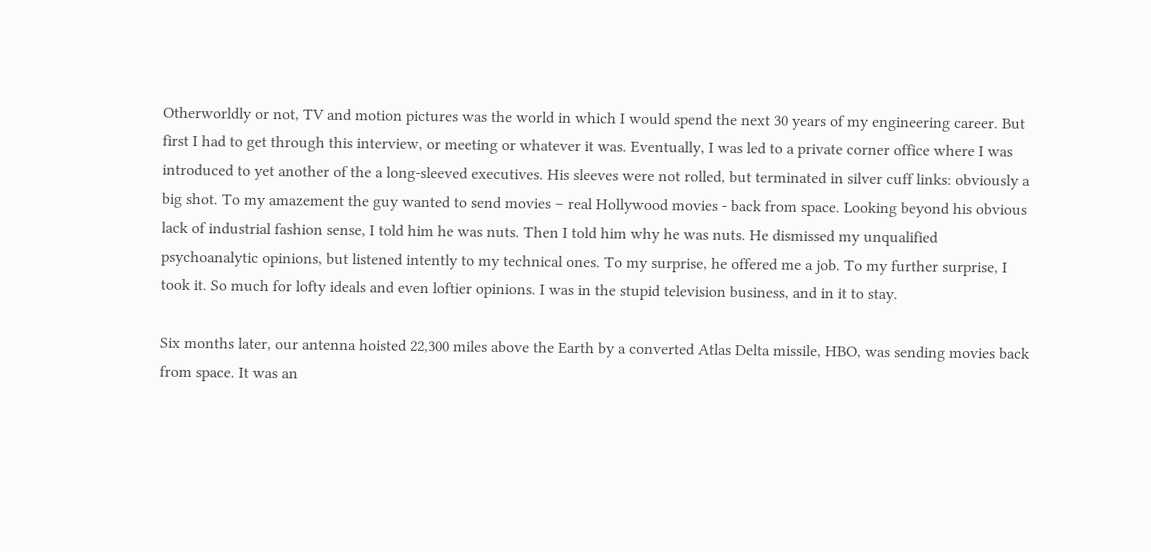Otherworldly or not, TV and motion pictures was the world in which I would spend the next 30 years of my engineering career. But first I had to get through this interview, or meeting or whatever it was. Eventually, I was led to a private corner office where I was introduced to yet another of the a long-sleeved executives. His sleeves were not rolled, but terminated in silver cuff links: obviously a big shot. To my amazement the guy wanted to send movies – real Hollywood movies - back from space. Looking beyond his obvious lack of industrial fashion sense, I told him he was nuts. Then I told him why he was nuts. He dismissed my unqualified psychoanalytic opinions, but listened intently to my technical ones. To my surprise, he offered me a job. To my further surprise, I took it. So much for lofty ideals and even loftier opinions. I was in the stupid television business, and in it to stay.

Six months later, our antenna hoisted 22,300 miles above the Earth by a converted Atlas Delta missile, HBO, was sending movies back from space. It was an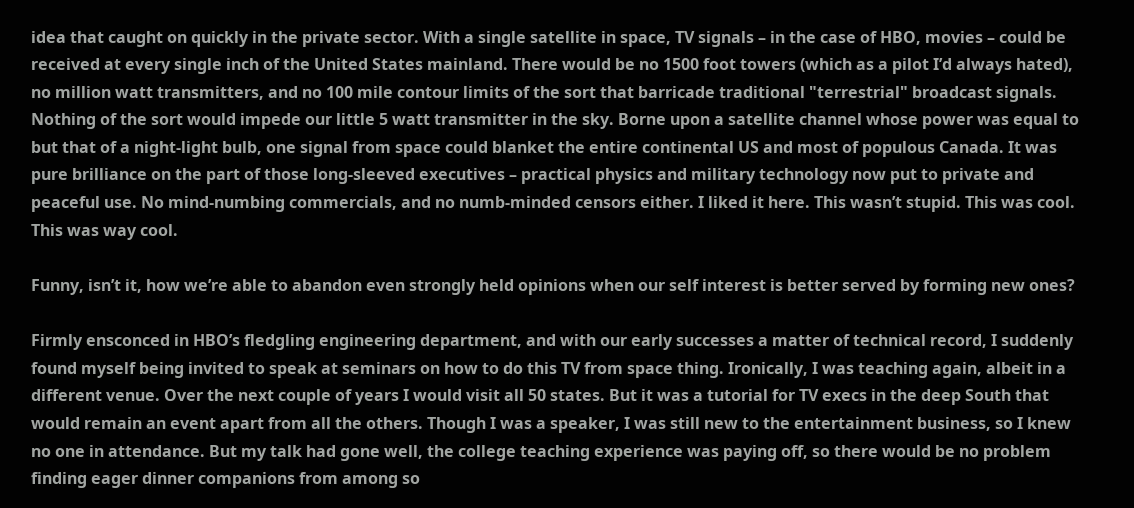idea that caught on quickly in the private sector. With a single satellite in space, TV signals – in the case of HBO, movies – could be received at every single inch of the United States mainland. There would be no 1500 foot towers (which as a pilot I’d always hated), no million watt transmitters, and no 100 mile contour limits of the sort that barricade traditional "terrestrial" broadcast signals. Nothing of the sort would impede our little 5 watt transmitter in the sky. Borne upon a satellite channel whose power was equal to but that of a night-light bulb, one signal from space could blanket the entire continental US and most of populous Canada. It was pure brilliance on the part of those long-sleeved executives – practical physics and military technology now put to private and peaceful use. No mind-numbing commercials, and no numb-minded censors either. I liked it here. This wasn’t stupid. This was cool. This was way cool.

Funny, isn’t it, how we’re able to abandon even strongly held opinions when our self interest is better served by forming new ones?

Firmly ensconced in HBO’s fledgling engineering department, and with our early successes a matter of technical record, I suddenly found myself being invited to speak at seminars on how to do this TV from space thing. Ironically, I was teaching again, albeit in a different venue. Over the next couple of years I would visit all 50 states. But it was a tutorial for TV execs in the deep South that would remain an event apart from all the others. Though I was a speaker, I was still new to the entertainment business, so I knew no one in attendance. But my talk had gone well, the college teaching experience was paying off, so there would be no problem finding eager dinner companions from among so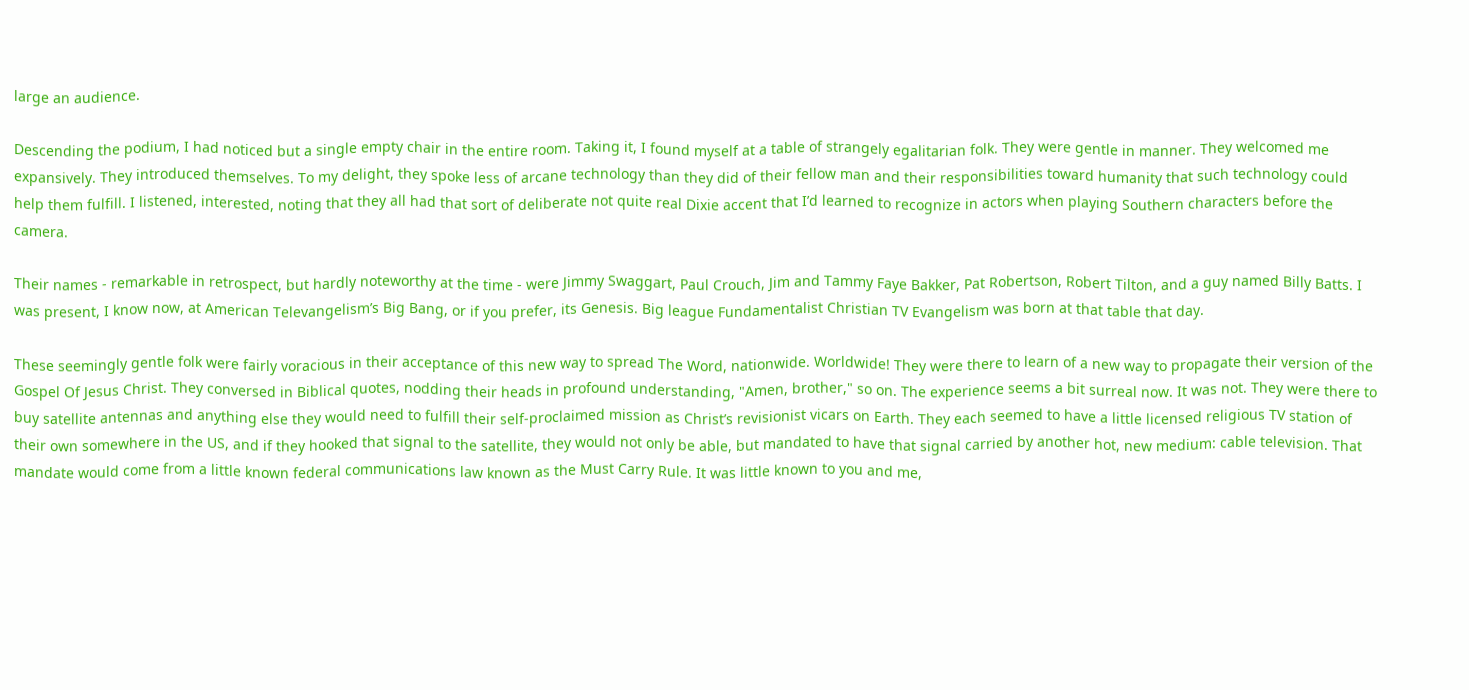large an audience.

Descending the podium, I had noticed but a single empty chair in the entire room. Taking it, I found myself at a table of strangely egalitarian folk. They were gentle in manner. They welcomed me expansively. They introduced themselves. To my delight, they spoke less of arcane technology than they did of their fellow man and their responsibilities toward humanity that such technology could help them fulfill. I listened, interested, noting that they all had that sort of deliberate not quite real Dixie accent that I’d learned to recognize in actors when playing Southern characters before the camera.

Their names - remarkable in retrospect, but hardly noteworthy at the time - were Jimmy Swaggart, Paul Crouch, Jim and Tammy Faye Bakker, Pat Robertson, Robert Tilton, and a guy named Billy Batts. I was present, I know now, at American Televangelism’s Big Bang, or if you prefer, its Genesis. Big league Fundamentalist Christian TV Evangelism was born at that table that day.

These seemingly gentle folk were fairly voracious in their acceptance of this new way to spread The Word, nationwide. Worldwide! They were there to learn of a new way to propagate their version of the Gospel Of Jesus Christ. They conversed in Biblical quotes, nodding their heads in profound understanding, "Amen, brother," so on. The experience seems a bit surreal now. It was not. They were there to buy satellite antennas and anything else they would need to fulfill their self-proclaimed mission as Christ’s revisionist vicars on Earth. They each seemed to have a little licensed religious TV station of their own somewhere in the US, and if they hooked that signal to the satellite, they would not only be able, but mandated to have that signal carried by another hot, new medium: cable television. That mandate would come from a little known federal communications law known as the Must Carry Rule. It was little known to you and me,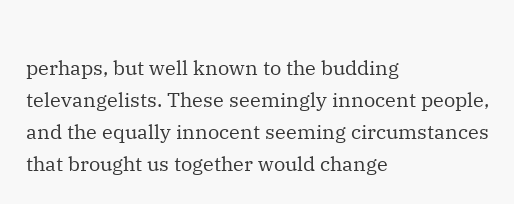perhaps, but well known to the budding televangelists. These seemingly innocent people, and the equally innocent seeming circumstances that brought us together would change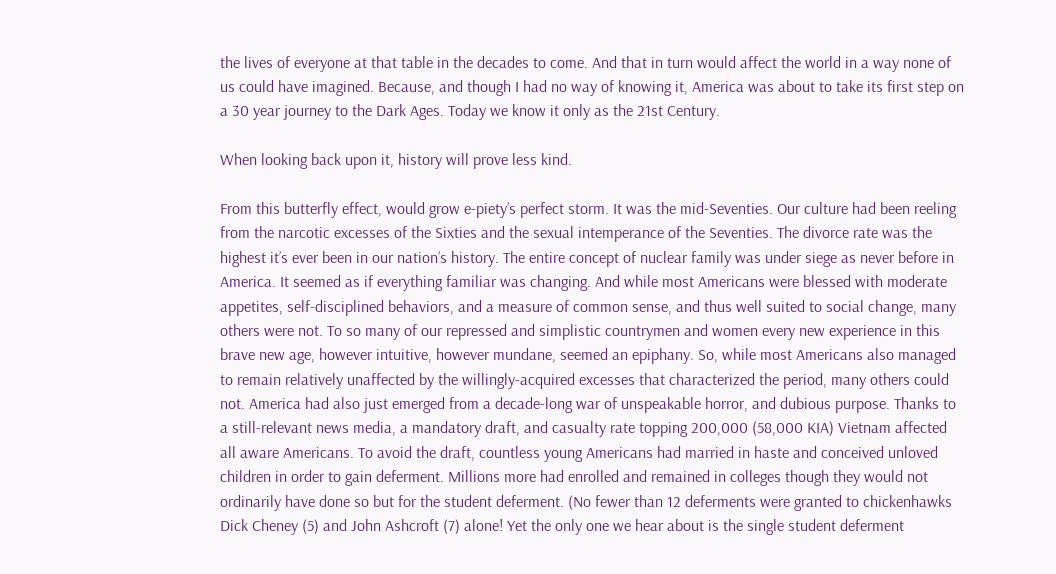the lives of everyone at that table in the decades to come. And that in turn would affect the world in a way none of us could have imagined. Because, and though I had no way of knowing it, America was about to take its first step on a 30 year journey to the Dark Ages. Today we know it only as the 21st Century.

When looking back upon it, history will prove less kind.

From this butterfly effect, would grow e-piety’s perfect storm. It was the mid-Seventies. Our culture had been reeling from the narcotic excesses of the Sixties and the sexual intemperance of the Seventies. The divorce rate was the highest it’s ever been in our nation’s history. The entire concept of nuclear family was under siege as never before in America. It seemed as if everything familiar was changing. And while most Americans were blessed with moderate appetites, self-disciplined behaviors, and a measure of common sense, and thus well suited to social change, many others were not. To so many of our repressed and simplistic countrymen and women every new experience in this brave new age, however intuitive, however mundane, seemed an epiphany. So, while most Americans also managed to remain relatively unaffected by the willingly-acquired excesses that characterized the period, many others could not. America had also just emerged from a decade-long war of unspeakable horror, and dubious purpose. Thanks to a still-relevant news media, a mandatory draft, and casualty rate topping 200,000 (58,000 KIA) Vietnam affected all aware Americans. To avoid the draft, countless young Americans had married in haste and conceived unloved children in order to gain deferment. Millions more had enrolled and remained in colleges though they would not ordinarily have done so but for the student deferment. (No fewer than 12 deferments were granted to chickenhawks Dick Cheney (5) and John Ashcroft (7) alone! Yet the only one we hear about is the single student deferment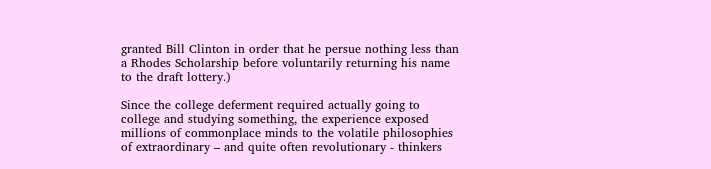granted Bill Clinton in order that he persue nothing less than a Rhodes Scholarship before voluntarily returning his name to the draft lottery.)

Since the college deferment required actually going to college and studying something, the experience exposed millions of commonplace minds to the volatile philosophies of extraordinary – and quite often revolutionary - thinkers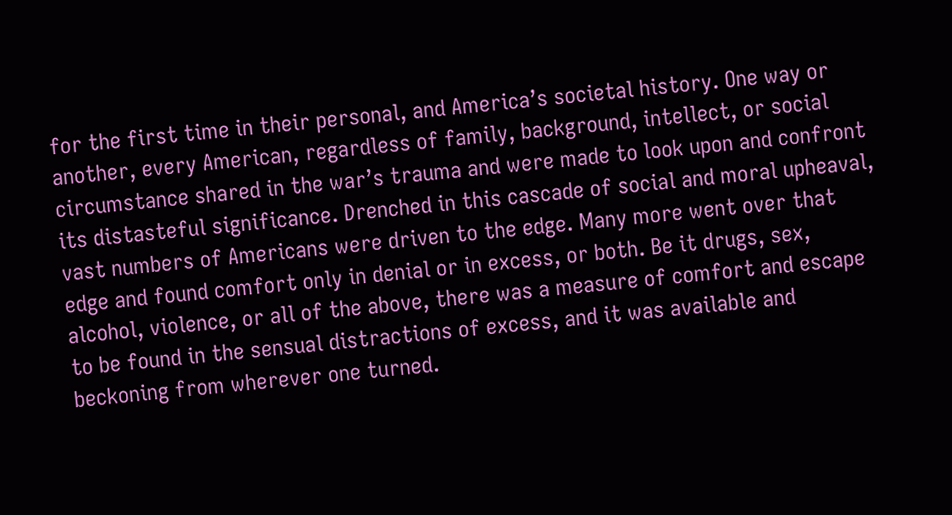for the first time in their personal, and America’s societal history. One way or another, every American, regardless of family, background, intellect, or social circumstance shared in the war’s trauma and were made to look upon and confront its distasteful significance. Drenched in this cascade of social and moral upheaval, vast numbers of Americans were driven to the edge. Many more went over that edge and found comfort only in denial or in excess, or both. Be it drugs, sex, alcohol, violence, or all of the above, there was a measure of comfort and escape to be found in the sensual distractions of excess, and it was available and beckoning from wherever one turned.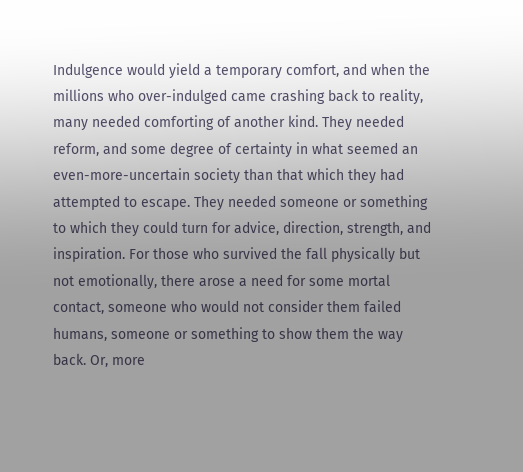Indulgence would yield a temporary comfort, and when the millions who over-indulged came crashing back to reality, many needed comforting of another kind. They needed reform, and some degree of certainty in what seemed an even-more-uncertain society than that which they had attempted to escape. They needed someone or something to which they could turn for advice, direction, strength, and inspiration. For those who survived the fall physically but not emotionally, there arose a need for some mortal contact, someone who would not consider them failed humans, someone or something to show them the way back. Or, more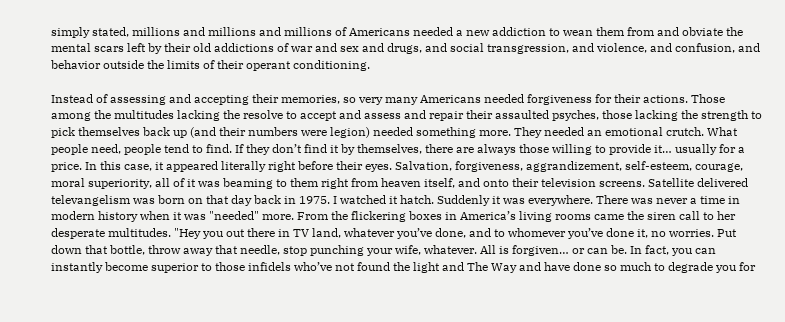simply stated, millions and millions and millions of Americans needed a new addiction to wean them from and obviate the mental scars left by their old addictions of war and sex and drugs, and social transgression, and violence, and confusion, and behavior outside the limits of their operant conditioning.

Instead of assessing and accepting their memories, so very many Americans needed forgiveness for their actions. Those among the multitudes lacking the resolve to accept and assess and repair their assaulted psyches, those lacking the strength to pick themselves back up (and their numbers were legion) needed something more. They needed an emotional crutch. What people need, people tend to find. If they don’t find it by themselves, there are always those willing to provide it… usually for a price. In this case, it appeared literally right before their eyes. Salvation, forgiveness, aggrandizement, self-esteem, courage, moral superiority, all of it was beaming to them right from heaven itself, and onto their television screens. Satellite delivered televangelism was born on that day back in 1975. I watched it hatch. Suddenly it was everywhere. There was never a time in modern history when it was "needed" more. From the flickering boxes in America’s living rooms came the siren call to her desperate multitudes. "Hey you out there in TV land, whatever you’ve done, and to whomever you’ve done it, no worries. Put down that bottle, throw away that needle, stop punching your wife, whatever. All is forgiven… or can be. In fact, you can instantly become superior to those infidels who’ve not found the light and The Way and have done so much to degrade you for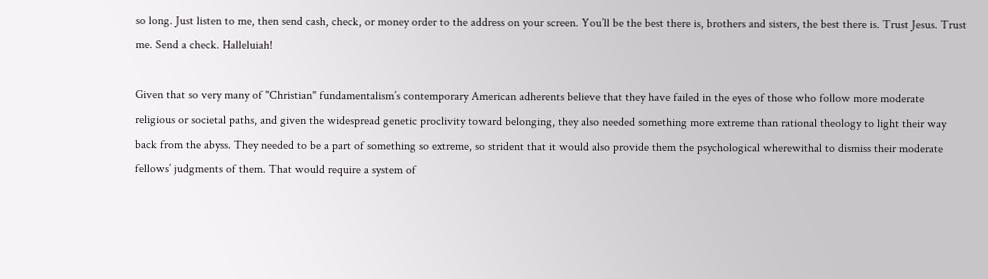so long. Just listen to me, then send cash, check, or money order to the address on your screen. You’ll be the best there is, brothers and sisters, the best there is. Trust Jesus. Trust me. Send a check. Halleluiah!

Given that so very many of "Christian" fundamentalism’s contemporary American adherents believe that they have failed in the eyes of those who follow more moderate religious or societal paths, and given the widespread genetic proclivity toward belonging, they also needed something more extreme than rational theology to light their way back from the abyss. They needed to be a part of something so extreme, so strident that it would also provide them the psychological wherewithal to dismiss their moderate fellows’ judgments of them. That would require a system of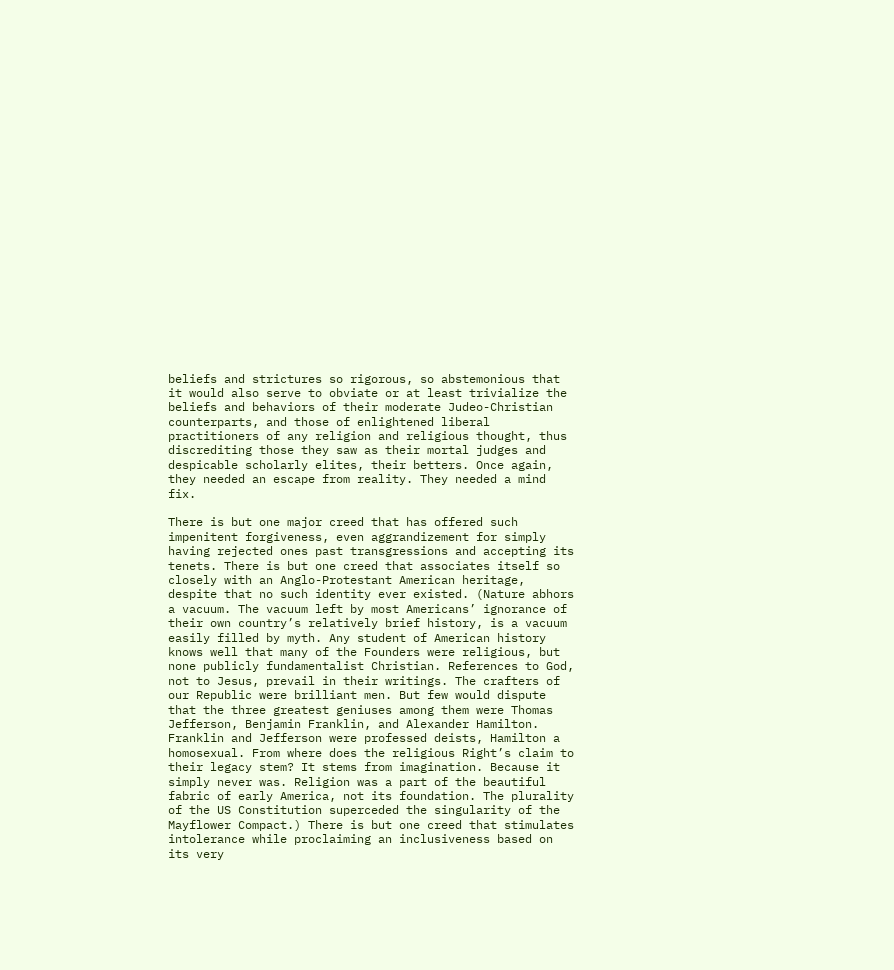beliefs and strictures so rigorous, so abstemonious that it would also serve to obviate or at least trivialize the beliefs and behaviors of their moderate Judeo-Christian counterparts, and those of enlightened liberal practitioners of any religion and religious thought, thus discrediting those they saw as their mortal judges and despicable scholarly elites, their betters. Once again, they needed an escape from reality. They needed a mind fix.

There is but one major creed that has offered such impenitent forgiveness, even aggrandizement for simply having rejected ones past transgressions and accepting its tenets. There is but one creed that associates itself so closely with an Anglo-Protestant American heritage, despite that no such identity ever existed. (Nature abhors a vacuum. The vacuum left by most Americans’ ignorance of their own country’s relatively brief history, is a vacuum easily filled by myth. Any student of American history knows well that many of the Founders were religious, but none publicly fundamentalist Christian. References to God, not to Jesus, prevail in their writings. The crafters of our Republic were brilliant men. But few would dispute that the three greatest geniuses among them were Thomas Jefferson, Benjamin Franklin, and Alexander Hamilton. Franklin and Jefferson were professed deists, Hamilton a homosexual. From where does the religious Right’s claim to their legacy stem? It stems from imagination. Because it simply never was. Religion was a part of the beautiful fabric of early America, not its foundation. The plurality of the US Constitution superceded the singularity of the Mayflower Compact.) There is but one creed that stimulates intolerance while proclaiming an inclusiveness based on its very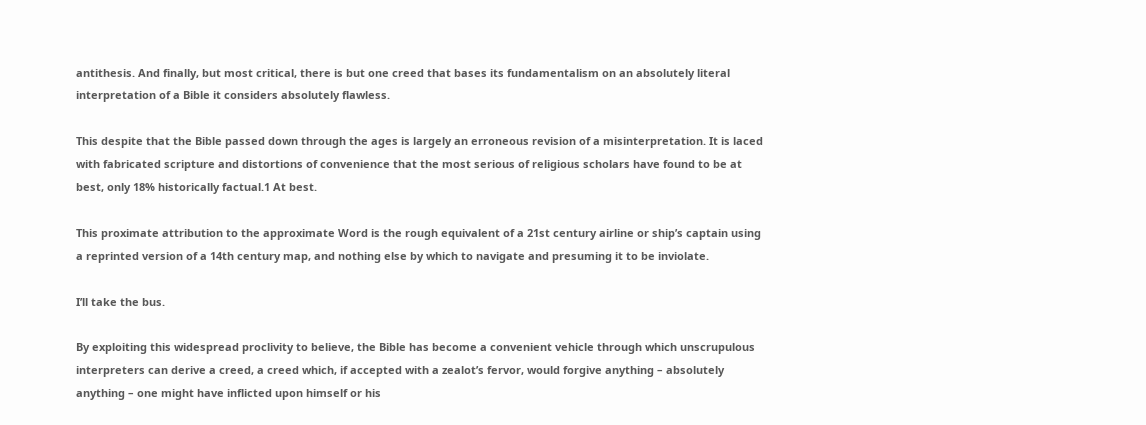antithesis. And finally, but most critical, there is but one creed that bases its fundamentalism on an absolutely literal interpretation of a Bible it considers absolutely flawless.

This despite that the Bible passed down through the ages is largely an erroneous revision of a misinterpretation. It is laced with fabricated scripture and distortions of convenience that the most serious of religious scholars have found to be at best, only 18% historically factual.1 At best.

This proximate attribution to the approximate Word is the rough equivalent of a 21st century airline or ship’s captain using a reprinted version of a 14th century map, and nothing else by which to navigate and presuming it to be inviolate.

I’ll take the bus.

By exploiting this widespread proclivity to believe, the Bible has become a convenient vehicle through which unscrupulous interpreters can derive a creed, a creed which, if accepted with a zealot’s fervor, would forgive anything – absolutely anything – one might have inflicted upon himself or his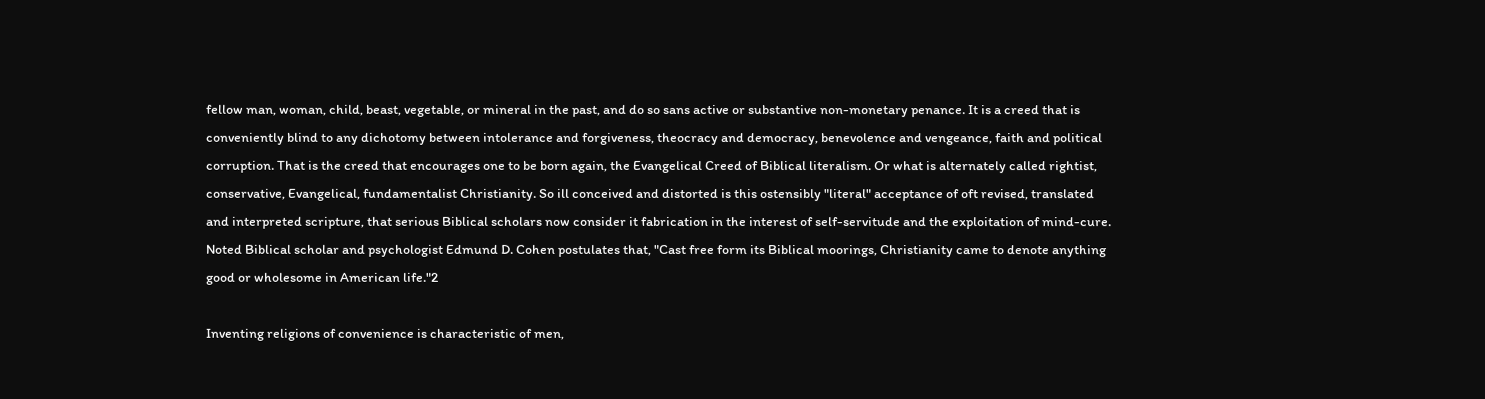fellow man, woman, child, beast, vegetable, or mineral in the past, and do so sans active or substantive non-monetary penance. It is a creed that is conveniently blind to any dichotomy between intolerance and forgiveness, theocracy and democracy, benevolence and vengeance, faith and political corruption. That is the creed that encourages one to be born again, the Evangelical Creed of Biblical literalism. Or what is alternately called rightist, conservative, Evangelical, fundamentalist Christianity. So ill conceived and distorted is this ostensibly "literal" acceptance of oft revised, translated and interpreted scripture, that serious Biblical scholars now consider it fabrication in the interest of self-servitude and the exploitation of mind-cure. Noted Biblical scholar and psychologist Edmund D. Cohen postulates that, "Cast free form its Biblical moorings, Christianity came to denote anything good or wholesome in American life."2

Inventing religions of convenience is characteristic of men,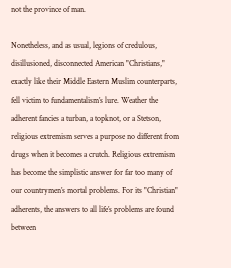not the province of man.

Nonetheless, and as usual, legions of credulous, disillusioned, disconnected American "Christians," exactly like their Middle Eastern Muslim counterparts, fell victim to fundamentalism’s lure. Weather the adherent fancies a turban, a topknot, or a Stetson, religious extremism serves a purpose no different from drugs when it becomes a crutch. Religious extremism has become the simplistic answer for far too many of our countrymen’s mortal problems. For its "Christian" adherents, the answers to all life’s problems are found between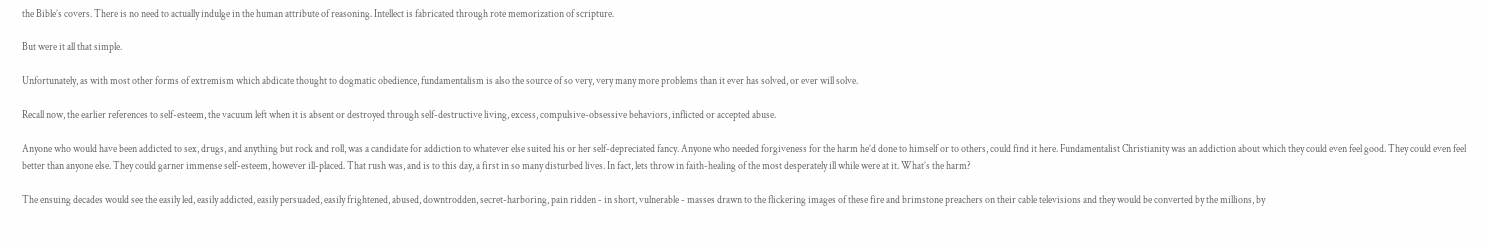the Bible’s covers. There is no need to actually indulge in the human attribute of reasoning. Intellect is fabricated through rote memorization of scripture.

But were it all that simple.

Unfortunately, as with most other forms of extremism which abdicate thought to dogmatic obedience, fundamentalism is also the source of so very, very many more problems than it ever has solved, or ever will solve.

Recall now, the earlier references to self-esteem, the vacuum left when it is absent or destroyed through self-destructive living, excess, compulsive-obsessive behaviors, inflicted or accepted abuse.

Anyone who would have been addicted to sex, drugs, and anything but rock and roll, was a candidate for addiction to whatever else suited his or her self-depreciated fancy. Anyone who needed forgiveness for the harm he’d done to himself or to others, could find it here. Fundamentalist Christianity was an addiction about which they could even feel good. They could even feel better than anyone else. They could garner immense self-esteem, however ill-placed. That rush was, and is to this day, a first in so many disturbed lives. In fact, lets throw in faith-healing of the most desperately ill while were at it. What’s the harm?

The ensuing decades would see the easily led, easily addicted, easily persuaded, easily frightened, abused, downtrodden, secret-harboring, pain ridden - in short, vulnerable - masses drawn to the flickering images of these fire and brimstone preachers on their cable televisions and they would be converted by the millions, by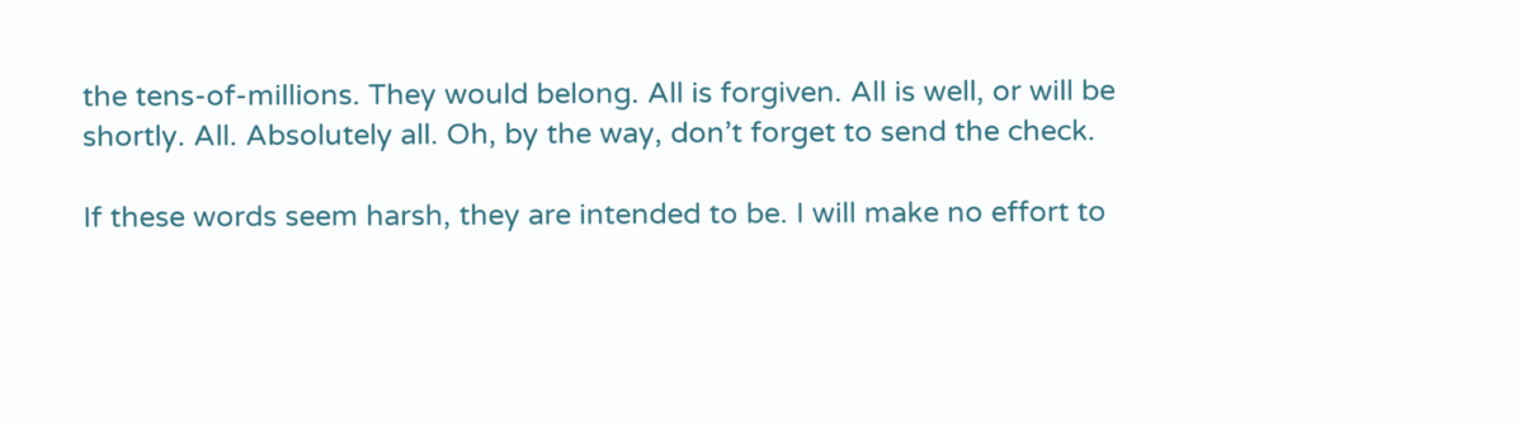the tens-of-millions. They would belong. All is forgiven. All is well, or will be shortly. All. Absolutely all. Oh, by the way, don’t forget to send the check.

If these words seem harsh, they are intended to be. I will make no effort to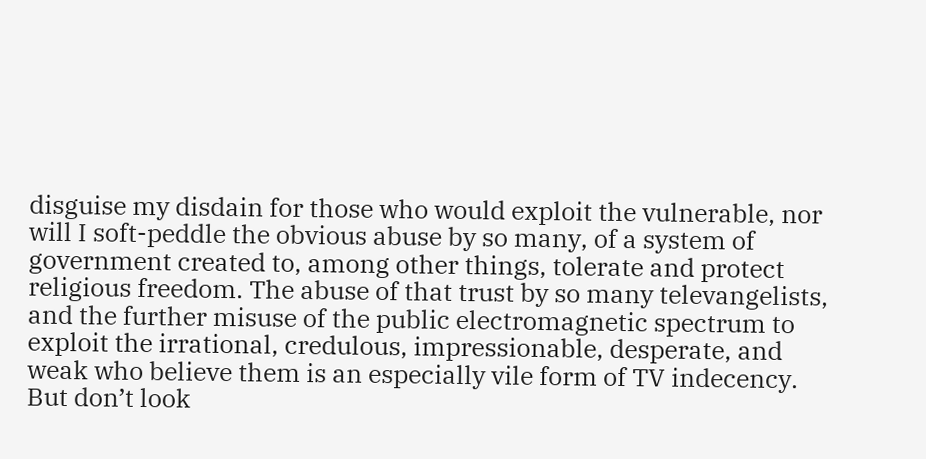disguise my disdain for those who would exploit the vulnerable, nor will I soft-peddle the obvious abuse by so many, of a system of government created to, among other things, tolerate and protect religious freedom. The abuse of that trust by so many televangelists, and the further misuse of the public electromagnetic spectrum to exploit the irrational, credulous, impressionable, desperate, and weak who believe them is an especially vile form of TV indecency. But don’t look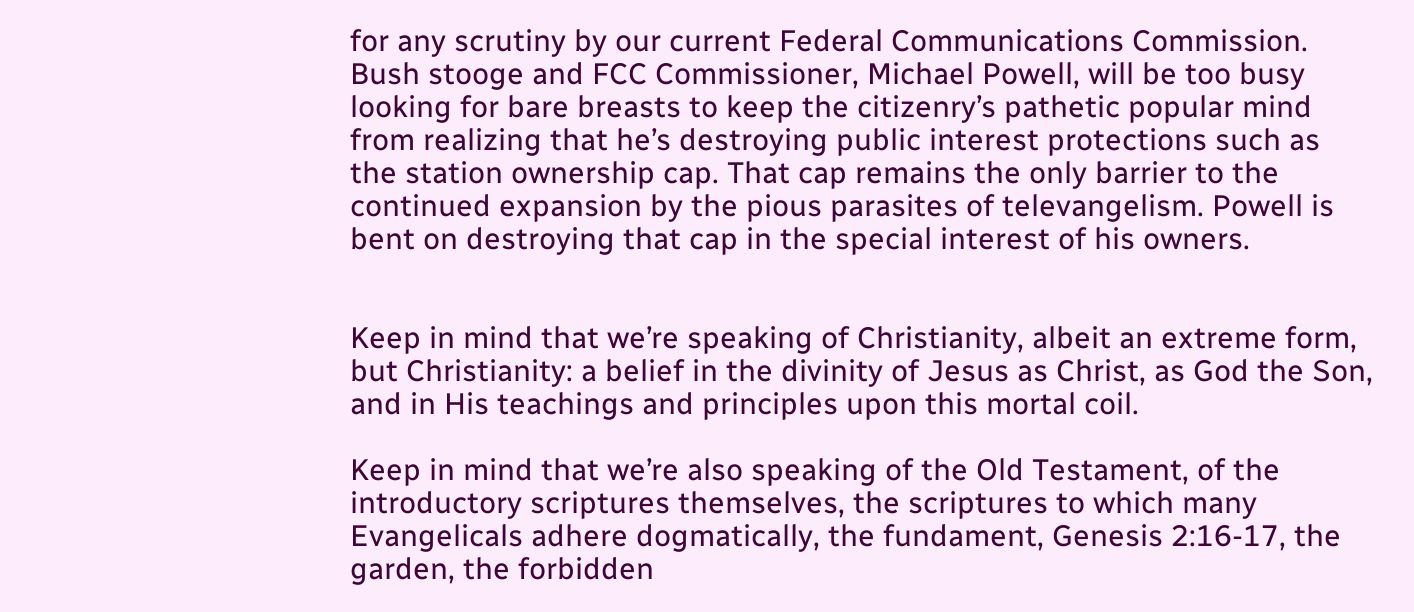for any scrutiny by our current Federal Communications Commission. Bush stooge and FCC Commissioner, Michael Powell, will be too busy looking for bare breasts to keep the citizenry’s pathetic popular mind from realizing that he’s destroying public interest protections such as the station ownership cap. That cap remains the only barrier to the continued expansion by the pious parasites of televangelism. Powell is bent on destroying that cap in the special interest of his owners.


Keep in mind that we’re speaking of Christianity, albeit an extreme form, but Christianity: a belief in the divinity of Jesus as Christ, as God the Son, and in His teachings and principles upon this mortal coil.

Keep in mind that we’re also speaking of the Old Testament, of the introductory scriptures themselves, the scriptures to which many Evangelicals adhere dogmatically, the fundament, Genesis 2:16-17, the garden, the forbidden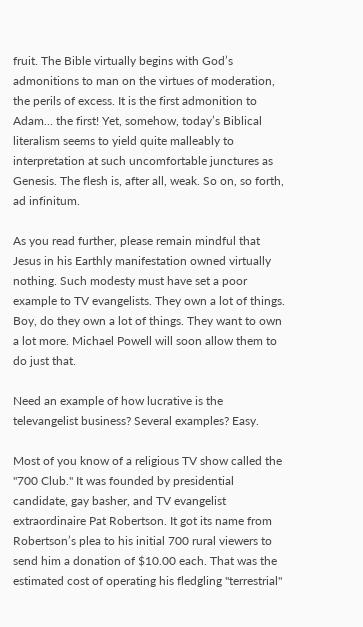fruit. The Bible virtually begins with God’s admonitions to man on the virtues of moderation, the perils of excess. It is the first admonition to Adam… the first! Yet, somehow, today’s Biblical literalism seems to yield quite malleably to interpretation at such uncomfortable junctures as Genesis. The flesh is, after all, weak. So on, so forth, ad infinitum.

As you read further, please remain mindful that Jesus in his Earthly manifestation owned virtually nothing. Such modesty must have set a poor example to TV evangelists. They own a lot of things. Boy, do they own a lot of things. They want to own a lot more. Michael Powell will soon allow them to do just that.

Need an example of how lucrative is the televangelist business? Several examples? Easy.

Most of you know of a religious TV show called the "700 Club." It was founded by presidential candidate, gay basher, and TV evangelist extraordinaire Pat Robertson. It got its name from Robertson’s plea to his initial 700 rural viewers to send him a donation of $10.00 each. That was the estimated cost of operating his fledgling "terrestrial"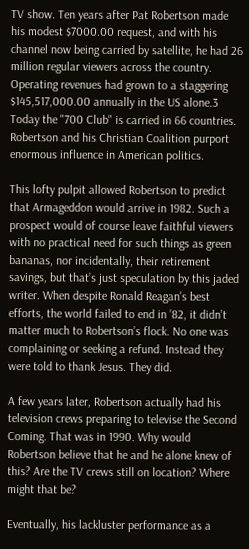TV show. Ten years after Pat Robertson made his modest $7000.00 request, and with his channel now being carried by satellite, he had 26 million regular viewers across the country. Operating revenues had grown to a staggering $145,517,000.00 annually in the US alone.3 Today the "700 Club" is carried in 66 countries. Robertson and his Christian Coalition purport enormous influence in American politics.

This lofty pulpit allowed Robertson to predict that Armageddon would arrive in 1982. Such a prospect would of course leave faithful viewers with no practical need for such things as green bananas, nor incidentally, their retirement savings, but that’s just speculation by this jaded writer. When despite Ronald Reagan’s best efforts, the world failed to end in ’82, it didn’t matter much to Robertson’s flock. No one was complaining or seeking a refund. Instead they were told to thank Jesus. They did.

A few years later, Robertson actually had his television crews preparing to televise the Second Coming. That was in 1990. Why would Robertson believe that he and he alone knew of this? Are the TV crews still on location? Where might that be?

Eventually, his lackluster performance as a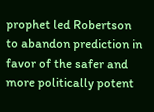prophet led Robertson to abandon prediction in favor of the safer and more politically potent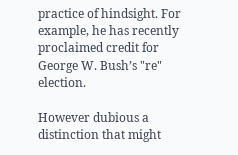practice of hindsight. For example, he has recently proclaimed credit for George W. Bush’s "re" election.

However dubious a distinction that might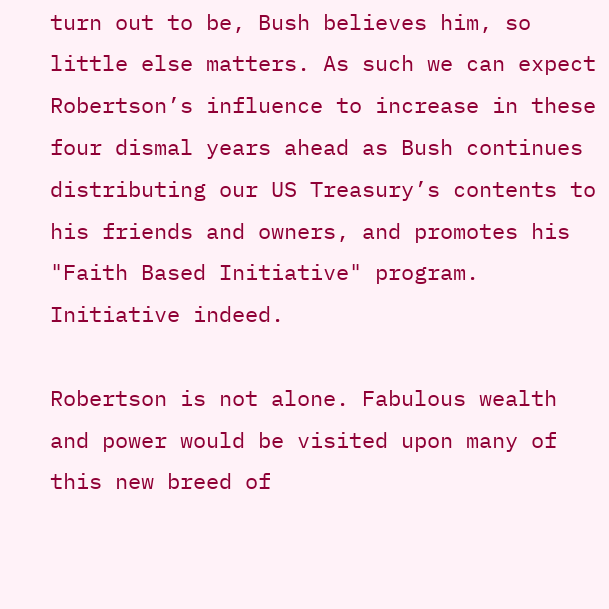turn out to be, Bush believes him, so little else matters. As such we can expect Robertson’s influence to increase in these four dismal years ahead as Bush continues distributing our US Treasury’s contents to his friends and owners, and promotes his "Faith Based Initiative" program. Initiative indeed.

Robertson is not alone. Fabulous wealth and power would be visited upon many of this new breed of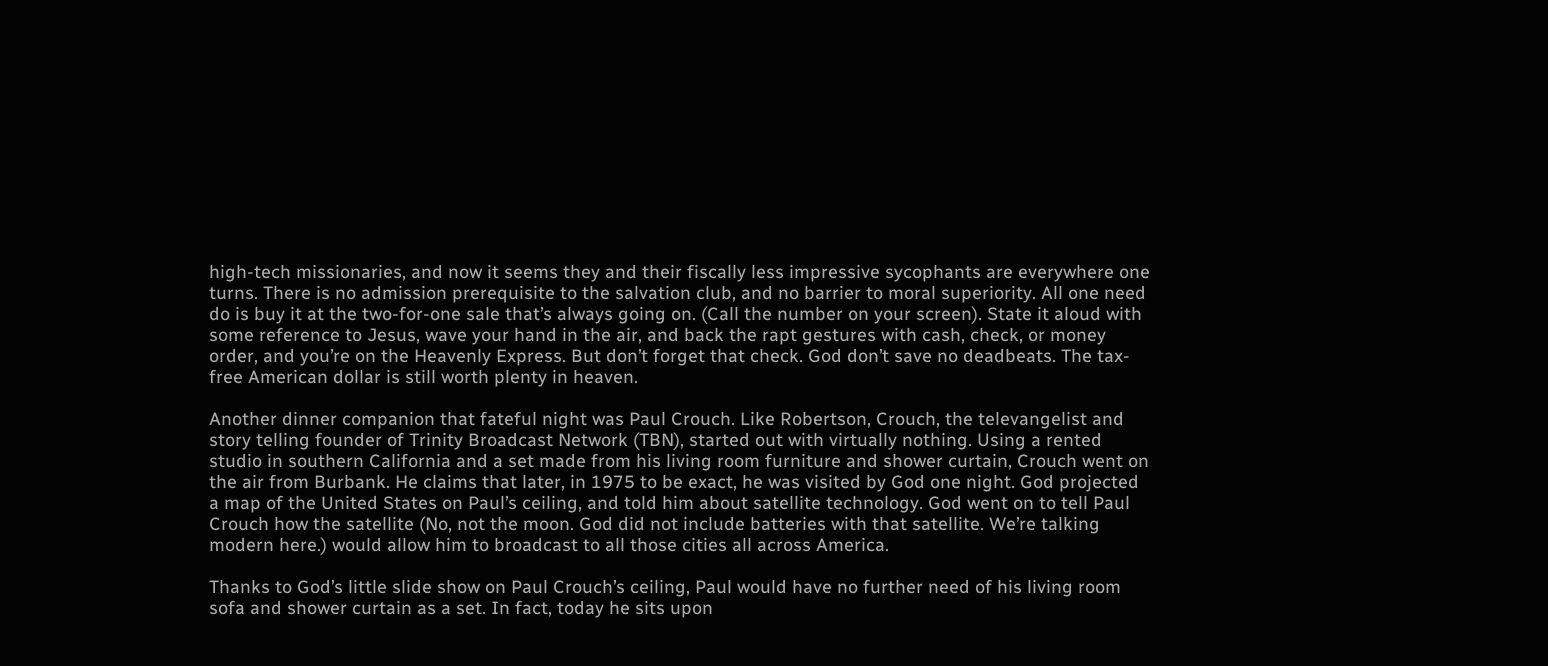high-tech missionaries, and now it seems they and their fiscally less impressive sycophants are everywhere one turns. There is no admission prerequisite to the salvation club, and no barrier to moral superiority. All one need do is buy it at the two-for-one sale that’s always going on. (Call the number on your screen). State it aloud with some reference to Jesus, wave your hand in the air, and back the rapt gestures with cash, check, or money order, and you’re on the Heavenly Express. But don’t forget that check. God don’t save no deadbeats. The tax-free American dollar is still worth plenty in heaven.

Another dinner companion that fateful night was Paul Crouch. Like Robertson, Crouch, the televangelist and story telling founder of Trinity Broadcast Network (TBN), started out with virtually nothing. Using a rented studio in southern California and a set made from his living room furniture and shower curtain, Crouch went on the air from Burbank. He claims that later, in 1975 to be exact, he was visited by God one night. God projected a map of the United States on Paul’s ceiling, and told him about satellite technology. God went on to tell Paul Crouch how the satellite (No, not the moon. God did not include batteries with that satellite. We’re talking modern here.) would allow him to broadcast to all those cities all across America.

Thanks to God’s little slide show on Paul Crouch’s ceiling, Paul would have no further need of his living room sofa and shower curtain as a set. In fact, today he sits upon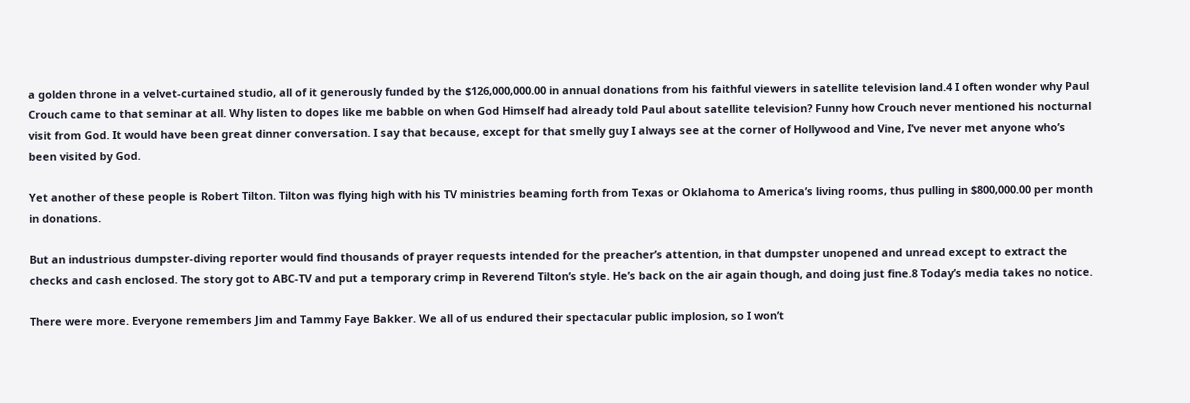a golden throne in a velvet-curtained studio, all of it generously funded by the $126,000,000.00 in annual donations from his faithful viewers in satellite television land.4 I often wonder why Paul Crouch came to that seminar at all. Why listen to dopes like me babble on when God Himself had already told Paul about satellite television? Funny how Crouch never mentioned his nocturnal visit from God. It would have been great dinner conversation. I say that because, except for that smelly guy I always see at the corner of Hollywood and Vine, I’ve never met anyone who’s been visited by God.

Yet another of these people is Robert Tilton. Tilton was flying high with his TV ministries beaming forth from Texas or Oklahoma to America’s living rooms, thus pulling in $800,000.00 per month in donations.

But an industrious dumpster-diving reporter would find thousands of prayer requests intended for the preacher’s attention, in that dumpster unopened and unread except to extract the checks and cash enclosed. The story got to ABC-TV and put a temporary crimp in Reverend Tilton’s style. He’s back on the air again though, and doing just fine.8 Today’s media takes no notice.

There were more. Everyone remembers Jim and Tammy Faye Bakker. We all of us endured their spectacular public implosion, so I won’t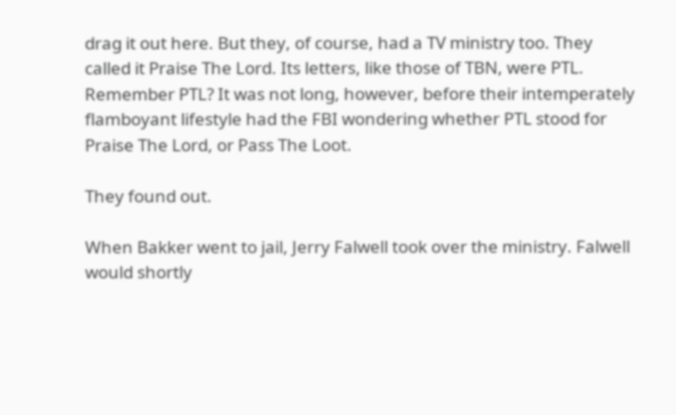drag it out here. But they, of course, had a TV ministry too. They called it Praise The Lord. Its letters, like those of TBN, were PTL. Remember PTL? It was not long, however, before their intemperately flamboyant lifestyle had the FBI wondering whether PTL stood for Praise The Lord, or Pass The Loot.

They found out.

When Bakker went to jail, Jerry Falwell took over the ministry. Falwell would shortly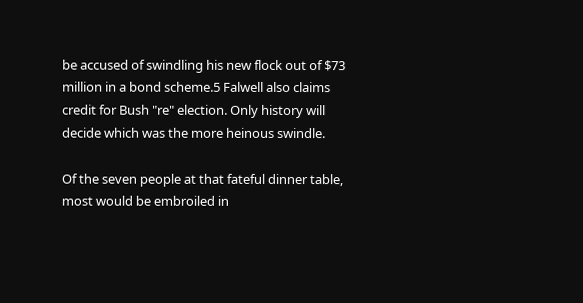be accused of swindling his new flock out of $73 million in a bond scheme.5 Falwell also claims credit for Bush "re" election. Only history will decide which was the more heinous swindle.

Of the seven people at that fateful dinner table, most would be embroiled in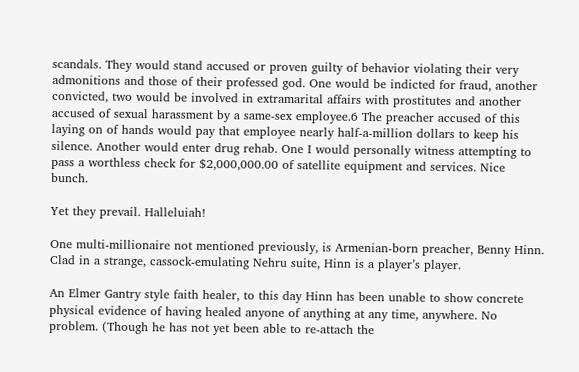scandals. They would stand accused or proven guilty of behavior violating their very admonitions and those of their professed god. One would be indicted for fraud, another convicted, two would be involved in extramarital affairs with prostitutes and another accused of sexual harassment by a same-sex employee.6 The preacher accused of this laying on of hands would pay that employee nearly half-a-million dollars to keep his silence. Another would enter drug rehab. One I would personally witness attempting to pass a worthless check for $2,000,000.00 of satellite equipment and services. Nice bunch.

Yet they prevail. Halleluiah!

One multi-millionaire not mentioned previously, is Armenian-born preacher, Benny Hinn. Clad in a strange, cassock-emulating Nehru suite, Hinn is a player’s player.

An Elmer Gantry style faith healer, to this day Hinn has been unable to show concrete physical evidence of having healed anyone of anything at any time, anywhere. No problem. (Though he has not yet been able to re-attach the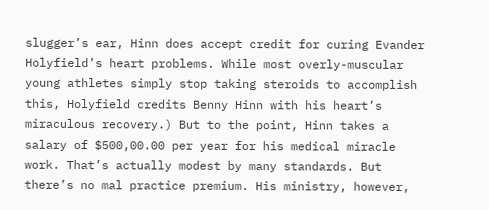slugger’s ear, Hinn does accept credit for curing Evander Holyfield’s heart problems. While most overly-muscular young athletes simply stop taking steroids to accomplish this, Holyfield credits Benny Hinn with his heart’s miraculous recovery.) But to the point, Hinn takes a salary of $500,00.00 per year for his medical miracle work. That’s actually modest by many standards. But there’s no mal practice premium. His ministry, however,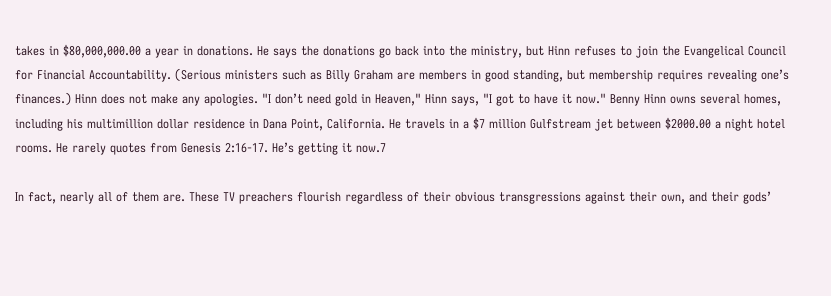takes in $80,000,000.00 a year in donations. He says the donations go back into the ministry, but Hinn refuses to join the Evangelical Council for Financial Accountability. (Serious ministers such as Billy Graham are members in good standing, but membership requires revealing one’s finances.) Hinn does not make any apologies. "I don’t need gold in Heaven," Hinn says, "I got to have it now." Benny Hinn owns several homes, including his multimillion dollar residence in Dana Point, California. He travels in a $7 million Gulfstream jet between $2000.00 a night hotel rooms. He rarely quotes from Genesis 2:16-17. He’s getting it now.7

In fact, nearly all of them are. These TV preachers flourish regardless of their obvious transgressions against their own, and their gods’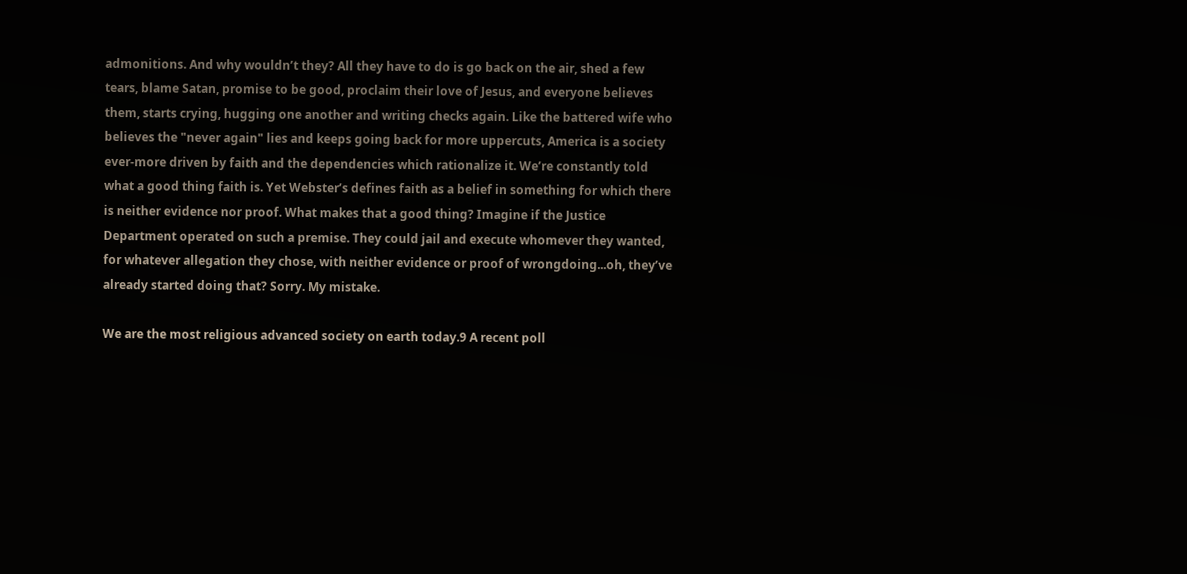admonitions. And why wouldn’t they? All they have to do is go back on the air, shed a few tears, blame Satan, promise to be good, proclaim their love of Jesus, and everyone believes them, starts crying, hugging one another and writing checks again. Like the battered wife who believes the "never again" lies and keeps going back for more uppercuts, America is a society ever-more driven by faith and the dependencies which rationalize it. We’re constantly told what a good thing faith is. Yet Webster’s defines faith as a belief in something for which there is neither evidence nor proof. What makes that a good thing? Imagine if the Justice Department operated on such a premise. They could jail and execute whomever they wanted, for whatever allegation they chose, with neither evidence or proof of wrongdoing...oh, they’ve already started doing that? Sorry. My mistake.

We are the most religious advanced society on earth today.9 A recent poll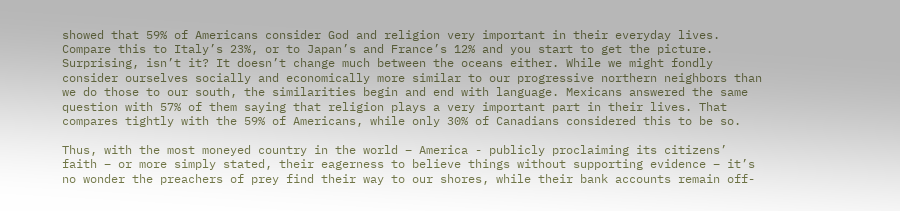showed that 59% of Americans consider God and religion very important in their everyday lives. Compare this to Italy’s 23%, or to Japan’s and France’s 12% and you start to get the picture. Surprising, isn’t it? It doesn’t change much between the oceans either. While we might fondly consider ourselves socially and economically more similar to our progressive northern neighbors than we do those to our south, the similarities begin and end with language. Mexicans answered the same question with 57% of them saying that religion plays a very important part in their lives. That compares tightly with the 59% of Americans, while only 30% of Canadians considered this to be so.

Thus, with the most moneyed country in the world – America - publicly proclaiming its citizens’ faith – or more simply stated, their eagerness to believe things without supporting evidence – it’s no wonder the preachers of prey find their way to our shores, while their bank accounts remain off-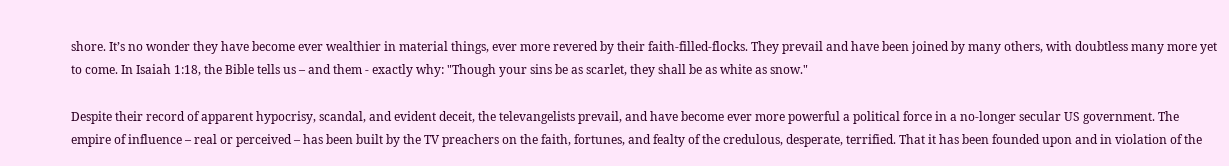shore. It’s no wonder they have become ever wealthier in material things, ever more revered by their faith-filled-flocks. They prevail and have been joined by many others, with doubtless many more yet to come. In Isaiah 1:18, the Bible tells us – and them - exactly why: "Though your sins be as scarlet, they shall be as white as snow."

Despite their record of apparent hypocrisy, scandal, and evident deceit, the televangelists prevail, and have become ever more powerful a political force in a no-longer secular US government. The empire of influence – real or perceived – has been built by the TV preachers on the faith, fortunes, and fealty of the credulous, desperate, terrified. That it has been founded upon and in violation of the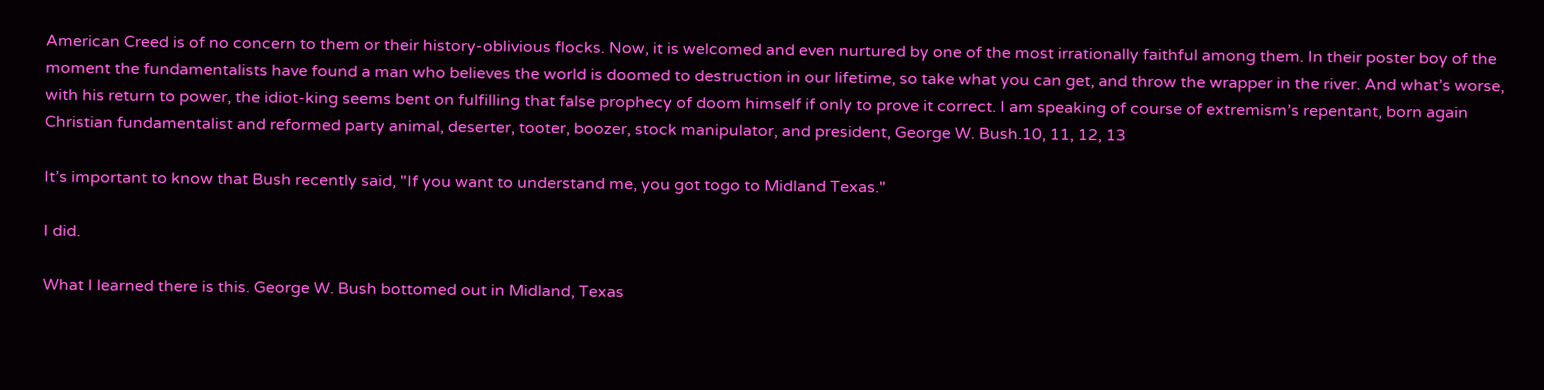American Creed is of no concern to them or their history-oblivious flocks. Now, it is welcomed and even nurtured by one of the most irrationally faithful among them. In their poster boy of the moment the fundamentalists have found a man who believes the world is doomed to destruction in our lifetime, so take what you can get, and throw the wrapper in the river. And what’s worse, with his return to power, the idiot-king seems bent on fulfilling that false prophecy of doom himself if only to prove it correct. I am speaking of course of extremism’s repentant, born again Christian fundamentalist and reformed party animal, deserter, tooter, boozer, stock manipulator, and president, George W. Bush.10, 11, 12, 13

It’s important to know that Bush recently said, "If you want to understand me, you got togo to Midland Texas."

I did.

What I learned there is this. George W. Bush bottomed out in Midland, Texas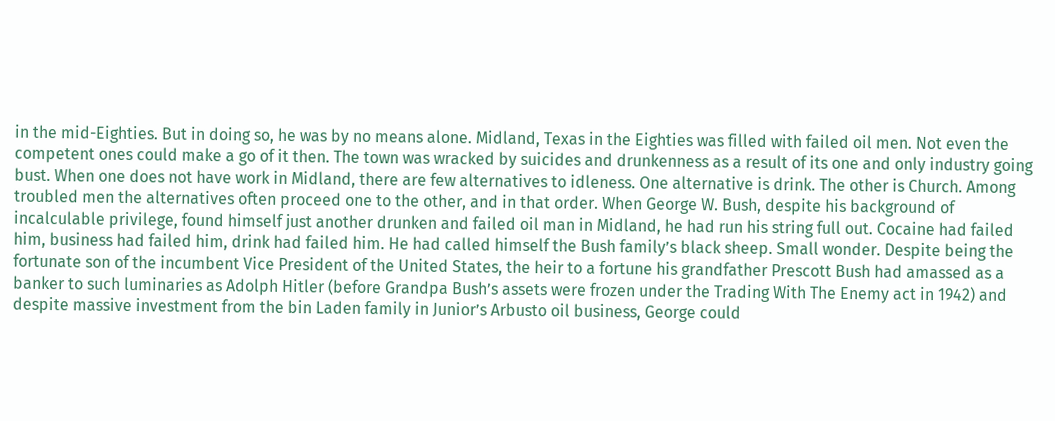in the mid-Eighties. But in doing so, he was by no means alone. Midland, Texas in the Eighties was filled with failed oil men. Not even the competent ones could make a go of it then. The town was wracked by suicides and drunkenness as a result of its one and only industry going bust. When one does not have work in Midland, there are few alternatives to idleness. One alternative is drink. The other is Church. Among troubled men the alternatives often proceed one to the other, and in that order. When George W. Bush, despite his background of incalculable privilege, found himself just another drunken and failed oil man in Midland, he had run his string full out. Cocaine had failed him, business had failed him, drink had failed him. He had called himself the Bush family’s black sheep. Small wonder. Despite being the fortunate son of the incumbent Vice President of the United States, the heir to a fortune his grandfather Prescott Bush had amassed as a banker to such luminaries as Adolph Hitler (before Grandpa Bush’s assets were frozen under the Trading With The Enemy act in 1942) and despite massive investment from the bin Laden family in Junior’s Arbusto oil business, George could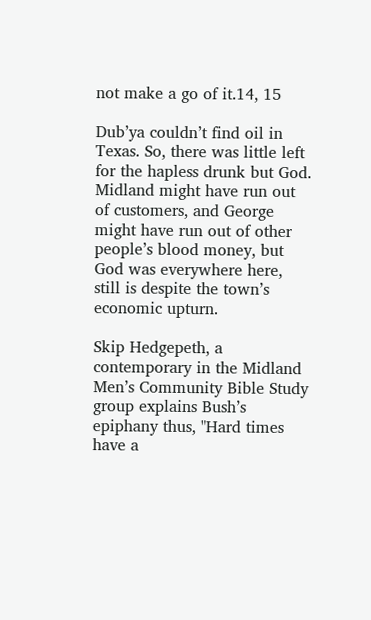not make a go of it.14, 15

Dub’ya couldn’t find oil in Texas. So, there was little left for the hapless drunk but God. Midland might have run out of customers, and George might have run out of other people’s blood money, but God was everywhere here, still is despite the town’s economic upturn.

Skip Hedgepeth, a contemporary in the Midland Men’s Community Bible Study group explains Bush’s epiphany thus, "Hard times have a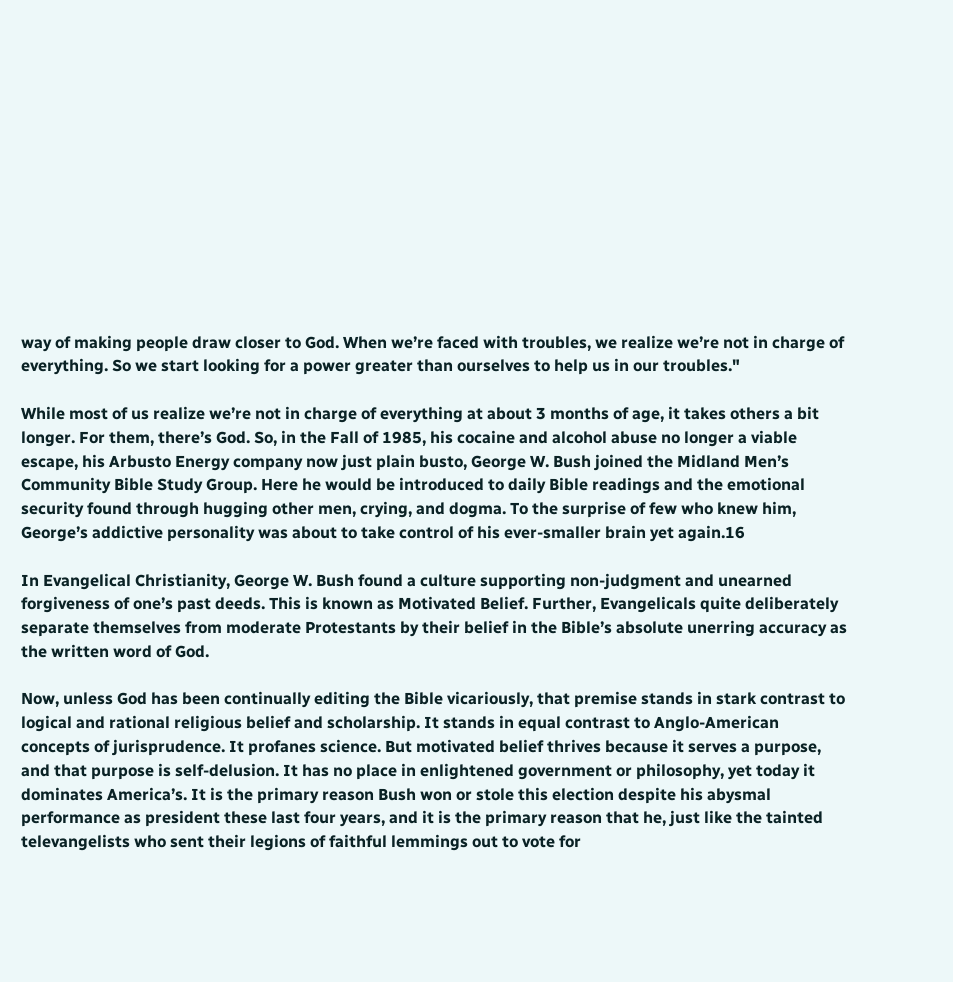way of making people draw closer to God. When we’re faced with troubles, we realize we’re not in charge of everything. So we start looking for a power greater than ourselves to help us in our troubles."

While most of us realize we’re not in charge of everything at about 3 months of age, it takes others a bit longer. For them, there’s God. So, in the Fall of 1985, his cocaine and alcohol abuse no longer a viable escape, his Arbusto Energy company now just plain busto, George W. Bush joined the Midland Men’s Community Bible Study Group. Here he would be introduced to daily Bible readings and the emotional security found through hugging other men, crying, and dogma. To the surprise of few who knew him, George’s addictive personality was about to take control of his ever-smaller brain yet again.16

In Evangelical Christianity, George W. Bush found a culture supporting non-judgment and unearned forgiveness of one’s past deeds. This is known as Motivated Belief. Further, Evangelicals quite deliberately separate themselves from moderate Protestants by their belief in the Bible’s absolute unerring accuracy as the written word of God.

Now, unless God has been continually editing the Bible vicariously, that premise stands in stark contrast to logical and rational religious belief and scholarship. It stands in equal contrast to Anglo-American concepts of jurisprudence. It profanes science. But motivated belief thrives because it serves a purpose, and that purpose is self-delusion. It has no place in enlightened government or philosophy, yet today it dominates America’s. It is the primary reason Bush won or stole this election despite his abysmal performance as president these last four years, and it is the primary reason that he, just like the tainted televangelists who sent their legions of faithful lemmings out to vote for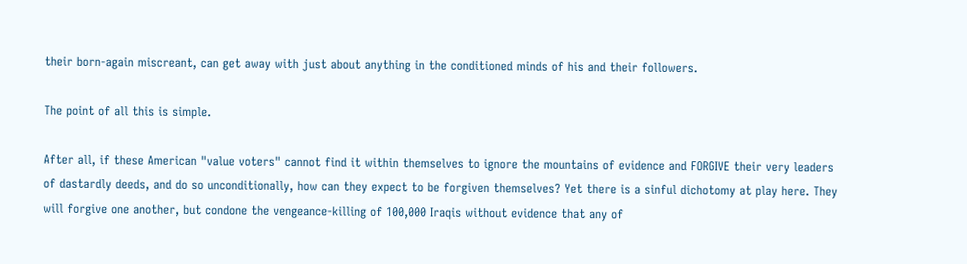their born-again miscreant, can get away with just about anything in the conditioned minds of his and their followers.

The point of all this is simple.

After all, if these American "value voters" cannot find it within themselves to ignore the mountains of evidence and FORGIVE their very leaders of dastardly deeds, and do so unconditionally, how can they expect to be forgiven themselves? Yet there is a sinful dichotomy at play here. They will forgive one another, but condone the vengeance-killing of 100,000 Iraqis without evidence that any of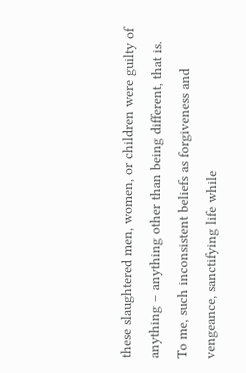these slaughtered men, women, or children were guilty of anything – anything other than being different, that is. To me, such inconsistent beliefs as forgiveness and vengeance, sanctifying life while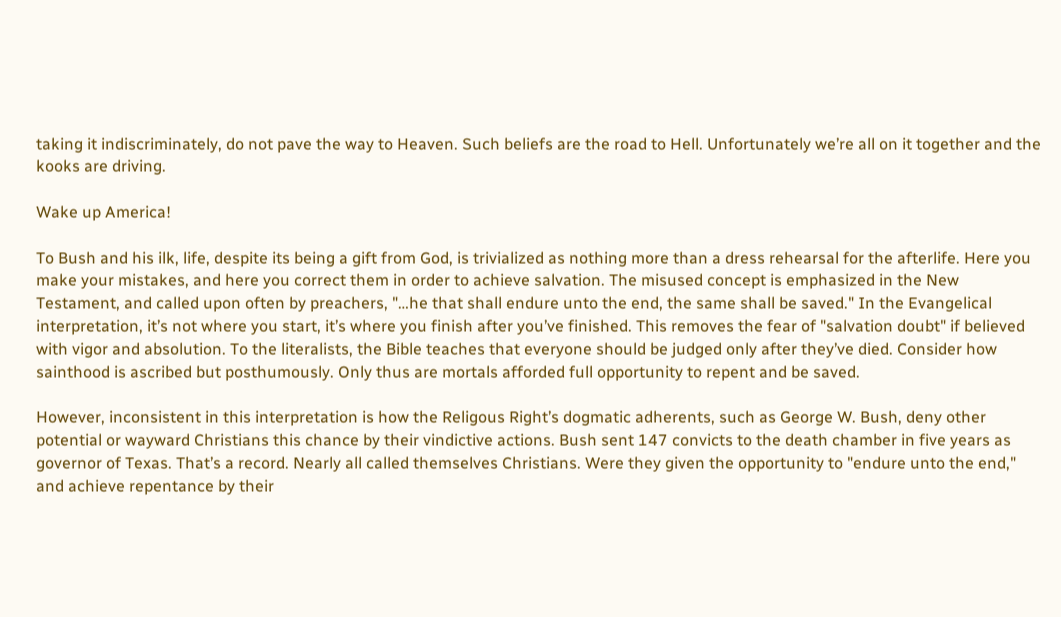taking it indiscriminately, do not pave the way to Heaven. Such beliefs are the road to Hell. Unfortunately we’re all on it together and the kooks are driving.

Wake up America!

To Bush and his ilk, life, despite its being a gift from God, is trivialized as nothing more than a dress rehearsal for the afterlife. Here you make your mistakes, and here you correct them in order to achieve salvation. The misused concept is emphasized in the New Testament, and called upon often by preachers, "…he that shall endure unto the end, the same shall be saved." In the Evangelical interpretation, it’s not where you start, it’s where you finish after you’ve finished. This removes the fear of "salvation doubt" if believed with vigor and absolution. To the literalists, the Bible teaches that everyone should be judged only after they’ve died. Consider how sainthood is ascribed but posthumously. Only thus are mortals afforded full opportunity to repent and be saved.

However, inconsistent in this interpretation is how the Religous Right’s dogmatic adherents, such as George W. Bush, deny other potential or wayward Christians this chance by their vindictive actions. Bush sent 147 convicts to the death chamber in five years as governor of Texas. That’s a record. Nearly all called themselves Christians. Were they given the opportunity to "endure unto the end," and achieve repentance by their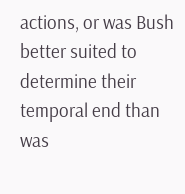actions, or was Bush better suited to determine their temporal end than was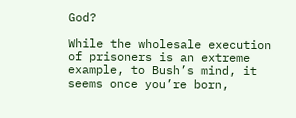God?

While the wholesale execution of prisoners is an extreme example, to Bush’s mind, it seems once you’re born,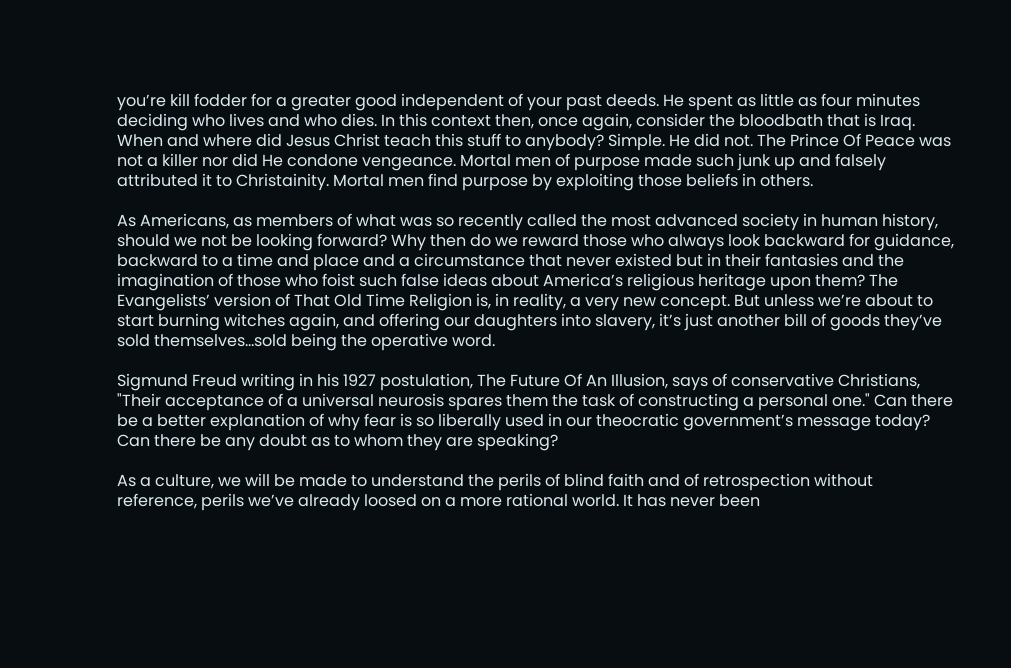you’re kill fodder for a greater good independent of your past deeds. He spent as little as four minutes deciding who lives and who dies. In this context then, once again, consider the bloodbath that is Iraq. When and where did Jesus Christ teach this stuff to anybody? Simple. He did not. The Prince Of Peace was not a killer nor did He condone vengeance. Mortal men of purpose made such junk up and falsely attributed it to Christainity. Mortal men find purpose by exploiting those beliefs in others.

As Americans, as members of what was so recently called the most advanced society in human history, should we not be looking forward? Why then do we reward those who always look backward for guidance, backward to a time and place and a circumstance that never existed but in their fantasies and the imagination of those who foist such false ideas about America’s religious heritage upon them? The Evangelists’ version of That Old Time Religion is, in reality, a very new concept. But unless we’re about to start burning witches again, and offering our daughters into slavery, it’s just another bill of goods they’ve sold themselves…sold being the operative word.

Sigmund Freud writing in his 1927 postulation, The Future Of An Illusion, says of conservative Christians, "Their acceptance of a universal neurosis spares them the task of constructing a personal one." Can there be a better explanation of why fear is so liberally used in our theocratic government’s message today? Can there be any doubt as to whom they are speaking?

As a culture, we will be made to understand the perils of blind faith and of retrospection without reference, perils we’ve already loosed on a more rational world. It has never been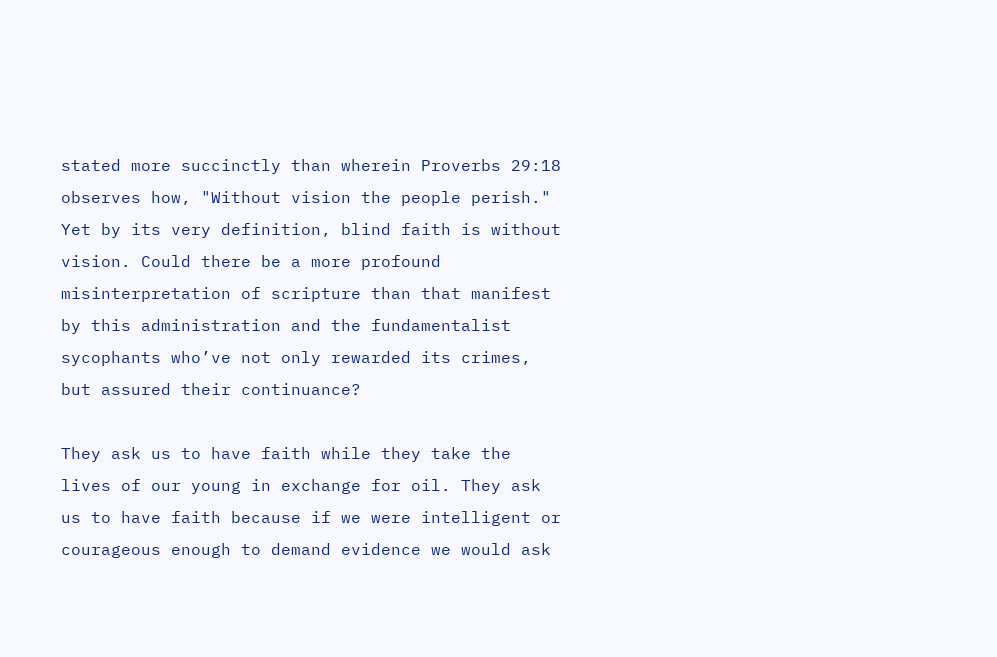stated more succinctly than wherein Proverbs 29:18 observes how, "Without vision the people perish." Yet by its very definition, blind faith is without vision. Could there be a more profound misinterpretation of scripture than that manifest by this administration and the fundamentalist sycophants who’ve not only rewarded its crimes, but assured their continuance?

They ask us to have faith while they take the lives of our young in exchange for oil. They ask us to have faith because if we were intelligent or courageous enough to demand evidence we would ask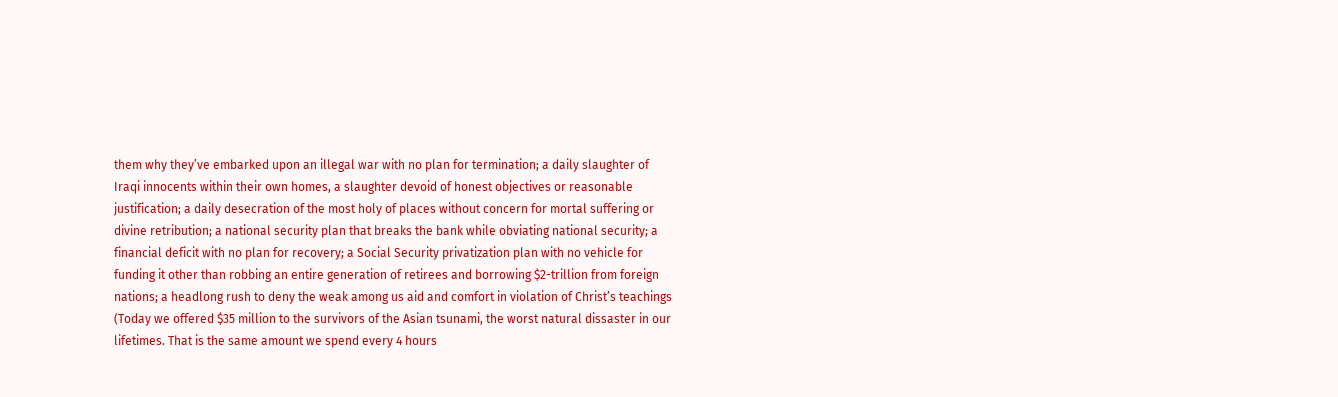them why they’ve embarked upon an illegal war with no plan for termination; a daily slaughter of Iraqi innocents within their own homes, a slaughter devoid of honest objectives or reasonable justification; a daily desecration of the most holy of places without concern for mortal suffering or divine retribution; a national security plan that breaks the bank while obviating national security; a financial deficit with no plan for recovery; a Social Security privatization plan with no vehicle for funding it other than robbing an entire generation of retirees and borrowing $2-trillion from foreign nations; a headlong rush to deny the weak among us aid and comfort in violation of Christ’s teachings (Today we offered $35 million to the survivors of the Asian tsunami, the worst natural dissaster in our lifetimes. That is the same amount we spend every 4 hours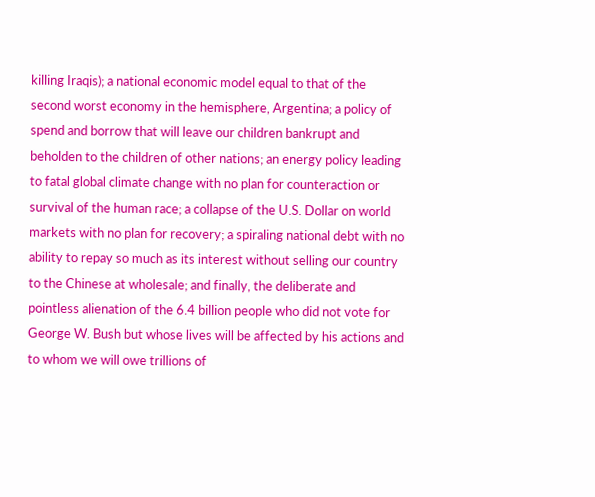killing Iraqis); a national economic model equal to that of the second worst economy in the hemisphere, Argentina; a policy of spend and borrow that will leave our children bankrupt and beholden to the children of other nations; an energy policy leading to fatal global climate change with no plan for counteraction or survival of the human race; a collapse of the U.S. Dollar on world markets with no plan for recovery; a spiraling national debt with no ability to repay so much as its interest without selling our country to the Chinese at wholesale; and finally, the deliberate and pointless alienation of the 6.4 billion people who did not vote for George W. Bush but whose lives will be affected by his actions and to whom we will owe trillions of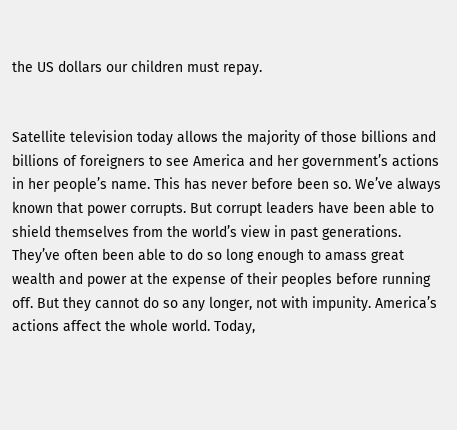the US dollars our children must repay.


Satellite television today allows the majority of those billions and billions of foreigners to see America and her government’s actions in her people’s name. This has never before been so. We’ve always known that power corrupts. But corrupt leaders have been able to shield themselves from the world’s view in past generations. They’ve often been able to do so long enough to amass great wealth and power at the expense of their peoples before running off. But they cannot do so any longer, not with impunity. America’s actions affect the whole world. Today,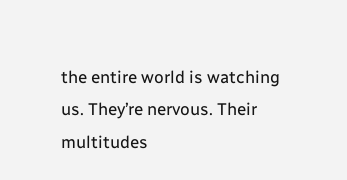the entire world is watching us. They’re nervous. Their multitudes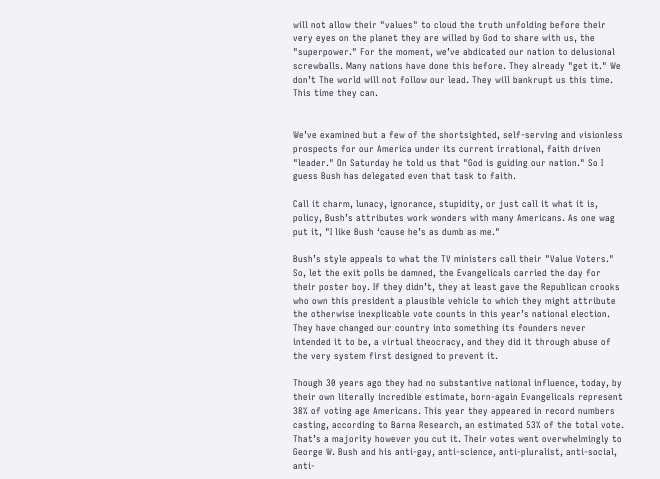will not allow their "values" to cloud the truth unfolding before their very eyes on the planet they are willed by God to share with us, the "superpower." For the moment, we’ve abdicated our nation to delusional screwballs. Many nations have done this before. They already "get it." We don’t The world will not follow our lead. They will bankrupt us this time. This time they can.


We’ve examined but a few of the shortsighted, self-serving and visionless prospects for our America under its current irrational, faith driven "leader." On Saturday he told us that "God is guiding our nation." So I guess Bush has delegated even that task to faith.

Call it charm, lunacy, ignorance, stupidity, or just call it what it is, policy, Bush’s attributes work wonders with many Americans. As one wag put it, "I like Bush ‘cause he’s as dumb as me."

Bush’s style appeals to what the TV ministers call their "Value Voters." So, let the exit polls be damned, the Evangelicals carried the day for their poster boy. If they didn’t, they at least gave the Republican crooks who own this president a plausible vehicle to which they might attribute the otherwise inexplicable vote counts in this year’s national election. They have changed our country into something its founders never intended it to be, a virtual theocracy, and they did it through abuse of the very system first designed to prevent it.

Though 30 years ago they had no substantive national influence, today, by their own literally incredible estimate, born-again Evangelicals represent 38% of voting age Americans. This year they appeared in record numbers casting, according to Barna Research, an estimated 53% of the total vote. That’s a majority however you cut it. Their votes went overwhelmingly to George W. Bush and his anti-gay, anti-science, anti-pluralist, anti-social, anti-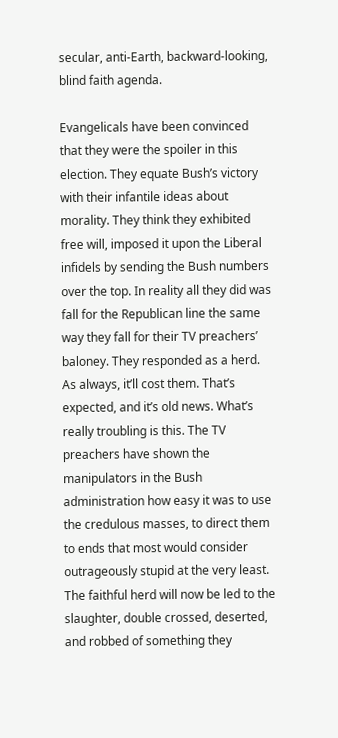secular, anti-Earth, backward-looking, blind faith agenda.

Evangelicals have been convinced that they were the spoiler in this election. They equate Bush’s victory with their infantile ideas about morality. They think they exhibited free will, imposed it upon the Liberal infidels by sending the Bush numbers over the top. In reality all they did was fall for the Republican line the same way they fall for their TV preachers’ baloney. They responded as a herd. As always, it’ll cost them. That’s expected, and it’s old news. What’s really troubling is this. The TV preachers have shown the manipulators in the Bush administration how easy it was to use the credulous masses, to direct them to ends that most would consider outrageously stupid at the very least. The faithful herd will now be led to the slaughter, double crossed, deserted, and robbed of something they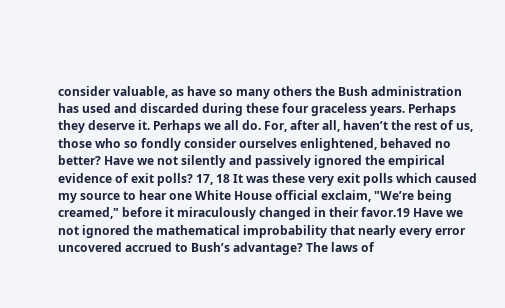consider valuable, as have so many others the Bush administration has used and discarded during these four graceless years. Perhaps they deserve it. Perhaps we all do. For, after all, haven’t the rest of us, those who so fondly consider ourselves enlightened, behaved no better? Have we not silently and passively ignored the empirical evidence of exit polls? 17, 18 It was these very exit polls which caused my source to hear one White House official exclaim, "We’re being creamed," before it miraculously changed in their favor.19 Have we not ignored the mathematical improbability that nearly every error uncovered accrued to Bush’s advantage? The laws of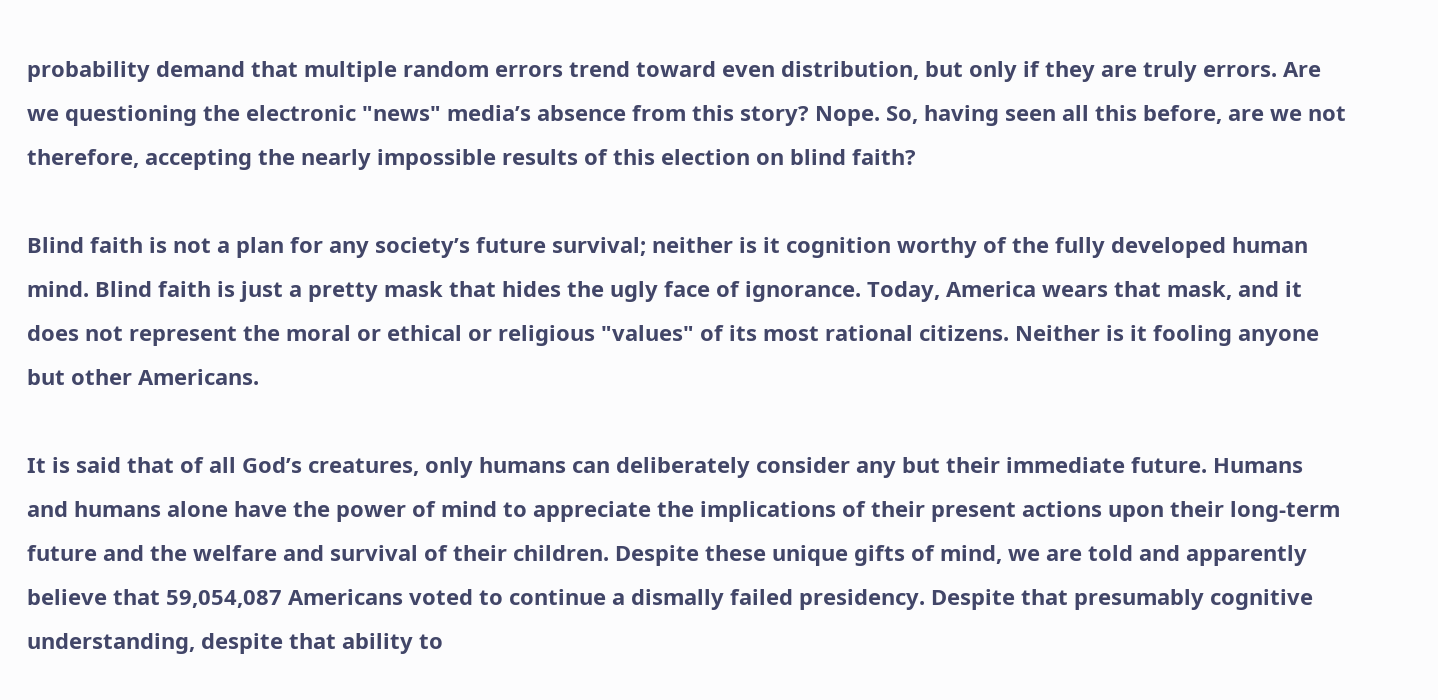probability demand that multiple random errors trend toward even distribution, but only if they are truly errors. Are we questioning the electronic "news" media’s absence from this story? Nope. So, having seen all this before, are we not therefore, accepting the nearly impossible results of this election on blind faith?

Blind faith is not a plan for any society’s future survival; neither is it cognition worthy of the fully developed human mind. Blind faith is just a pretty mask that hides the ugly face of ignorance. Today, America wears that mask, and it does not represent the moral or ethical or religious "values" of its most rational citizens. Neither is it fooling anyone but other Americans.

It is said that of all God’s creatures, only humans can deliberately consider any but their immediate future. Humans and humans alone have the power of mind to appreciate the implications of their present actions upon their long-term future and the welfare and survival of their children. Despite these unique gifts of mind, we are told and apparently believe that 59,054,087 Americans voted to continue a dismally failed presidency. Despite that presumably cognitive understanding, despite that ability to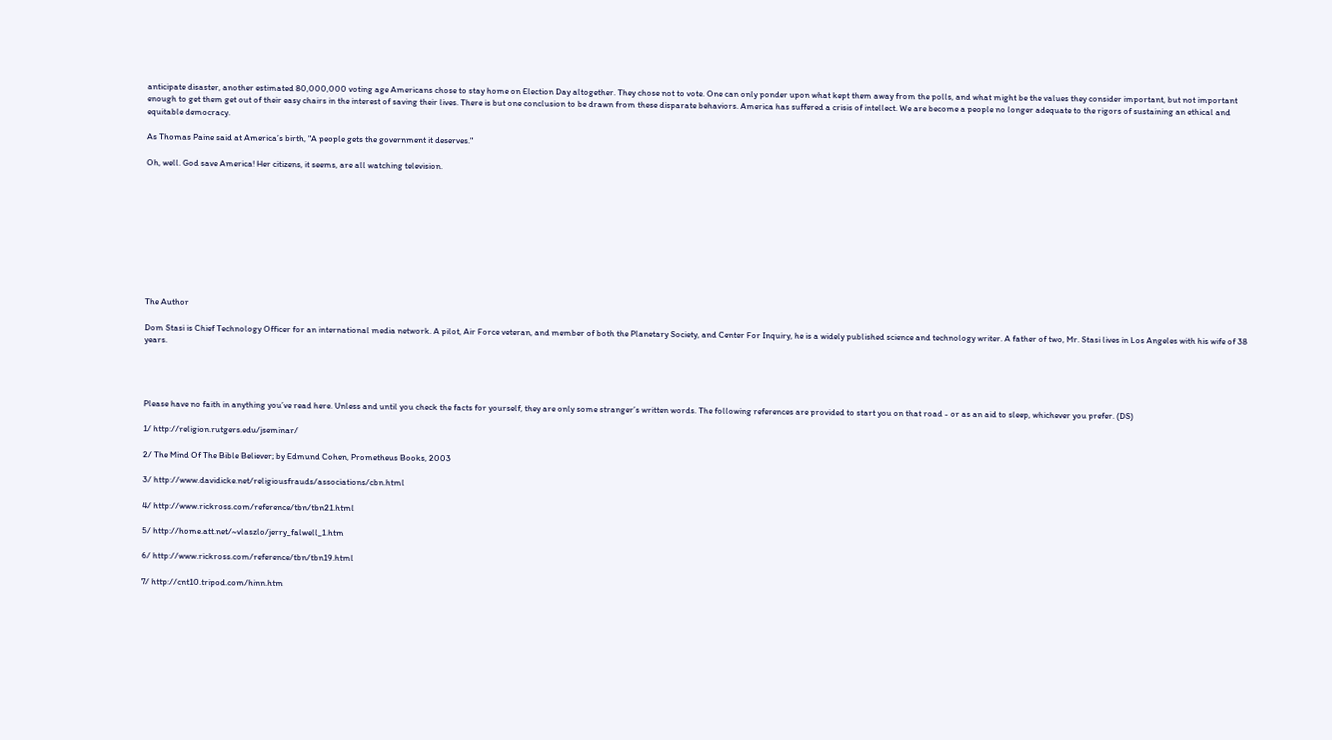anticipate disaster, another estimated 80,000,000 voting age Americans chose to stay home on Election Day altogether. They chose not to vote. One can only ponder upon what kept them away from the polls, and what might be the values they consider important, but not important enough to get them get out of their easy chairs in the interest of saving their lives. There is but one conclusion to be drawn from these disparate behaviors. America has suffered a crisis of intellect. We are become a people no longer adequate to the rigors of sustaining an ethical and equitable democracy.

As Thomas Paine said at America’s birth, "A people gets the government it deserves."

Oh, well. God save America! Her citizens, it seems, are all watching television.










The Author

Dom Stasi is Chief Technology Officer for an international media network. A pilot, Air Force veteran, and member of both the Planetary Society, and Center For Inquiry, he is a widely published science and technology writer. A father of two, Mr. Stasi lives in Los Angeles with his wife of 38 years.




Please have no faith in anything you’ve read here. Unless and until you check the facts for yourself, they are only some stranger’s written words. The following references are provided to start you on that road - or as an aid to sleep, whichever you prefer. (DS)

1/ http://religion.rutgers.edu/jseminar/

2/ The Mind Of The Bible Believer; by Edmund Cohen, Prometheus Books, 2003

3/ http://www.davidicke.net/religiousfrauds/associations/cbn.html

4/ http://www.rickross.com/reference/tbn/tbn21.html

5/ http://home.att.net/~vlaszlo/jerry_falwell_1.htm

6/ http://www.rickross.com/reference/tbn/tbn19.html

7/ http://cnt10.tripod.com/hinn.htm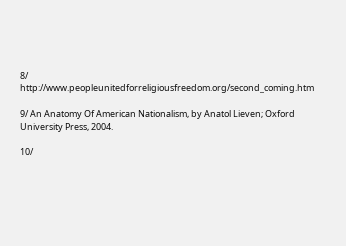8/ http://www.peopleunitedforreligiousfreedom.org/second_coming.htm

9/ An Anatomy Of American Nationalism, by Anatol Lieven; Oxford University Press, 2004.

10/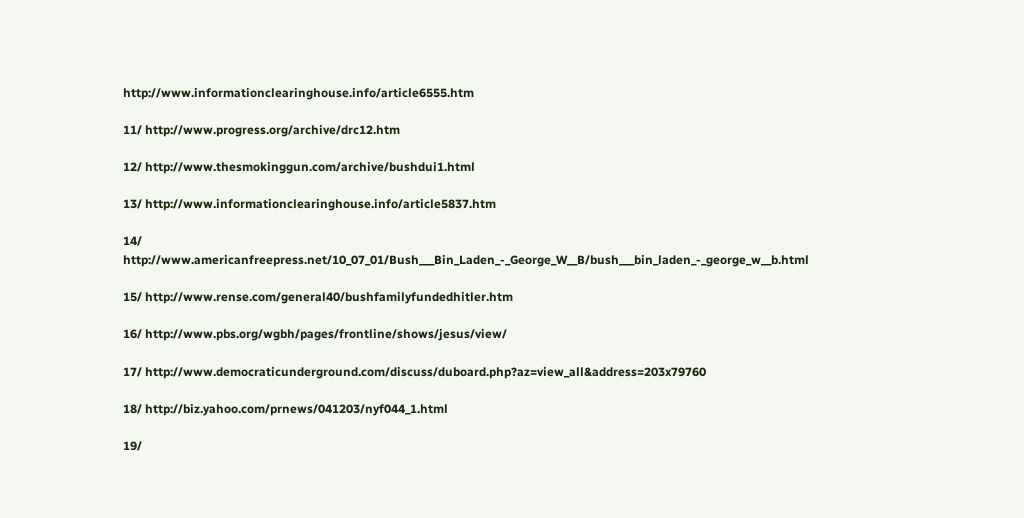http://www.informationclearinghouse.info/article6555.htm

11/ http://www.progress.org/archive/drc12.htm

12/ http://www.thesmokinggun.com/archive/bushdui1.html

13/ http://www.informationclearinghouse.info/article5837.htm

14/ http://www.americanfreepress.net/10_07_01/Bush___Bin_Laden_-_George_W__B/bush___bin_laden_-_george_w__b.html

15/ http://www.rense.com/general40/bushfamilyfundedhitler.htm

16/ http://www.pbs.org/wgbh/pages/frontline/shows/jesus/view/

17/ http://www.democraticunderground.com/discuss/duboard.php?az=view_all&address=203x79760

18/ http://biz.yahoo.com/prnews/041203/nyf044_1.html

19/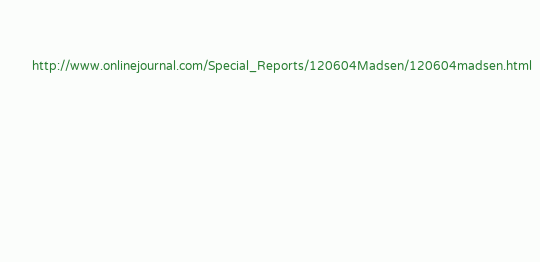http://www.onlinejournal.com/Special_Reports/120604Madsen/120604madsen.html